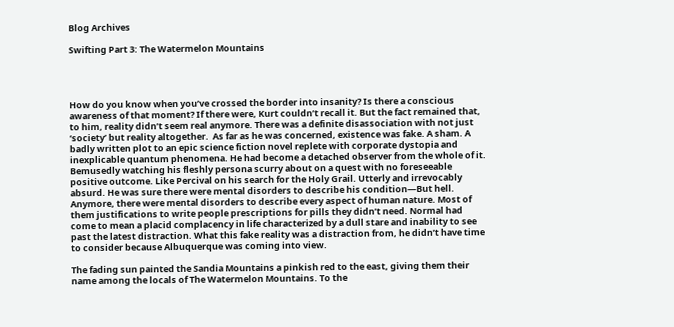Blog Archives

Swifting Part 3: The Watermelon Mountains




How do you know when you’ve crossed the border into insanity? Is there a conscious awareness of that moment? If there were, Kurt couldn’t recall it. But the fact remained that, to him, reality didn’t seem real anymore. There was a definite disassociation with not just ‘society’ but reality altogether.  As far as he was concerned, existence was fake. A sham. A badly written plot to an epic science fiction novel replete with corporate dystopia and inexplicable quantum phenomena. He had become a detached observer from the whole of it. Bemusedly watching his fleshly persona scurry about on a quest with no foreseeable positive outcome. Like Percival on his search for the Holy Grail. Utterly and irrevocably absurd. He was sure there were mental disorders to describe his condition—But hell. Anymore, there were mental disorders to describe every aspect of human nature. Most of them justifications to write people prescriptions for pills they didn’t need. Normal had come to mean a placid complacency in life characterized by a dull stare and inability to see past the latest distraction. What this fake reality was a distraction from, he didn’t have time to consider because Albuquerque was coming into view.

The fading sun painted the Sandia Mountains a pinkish red to the east, giving them their name among the locals of The Watermelon Mountains. To the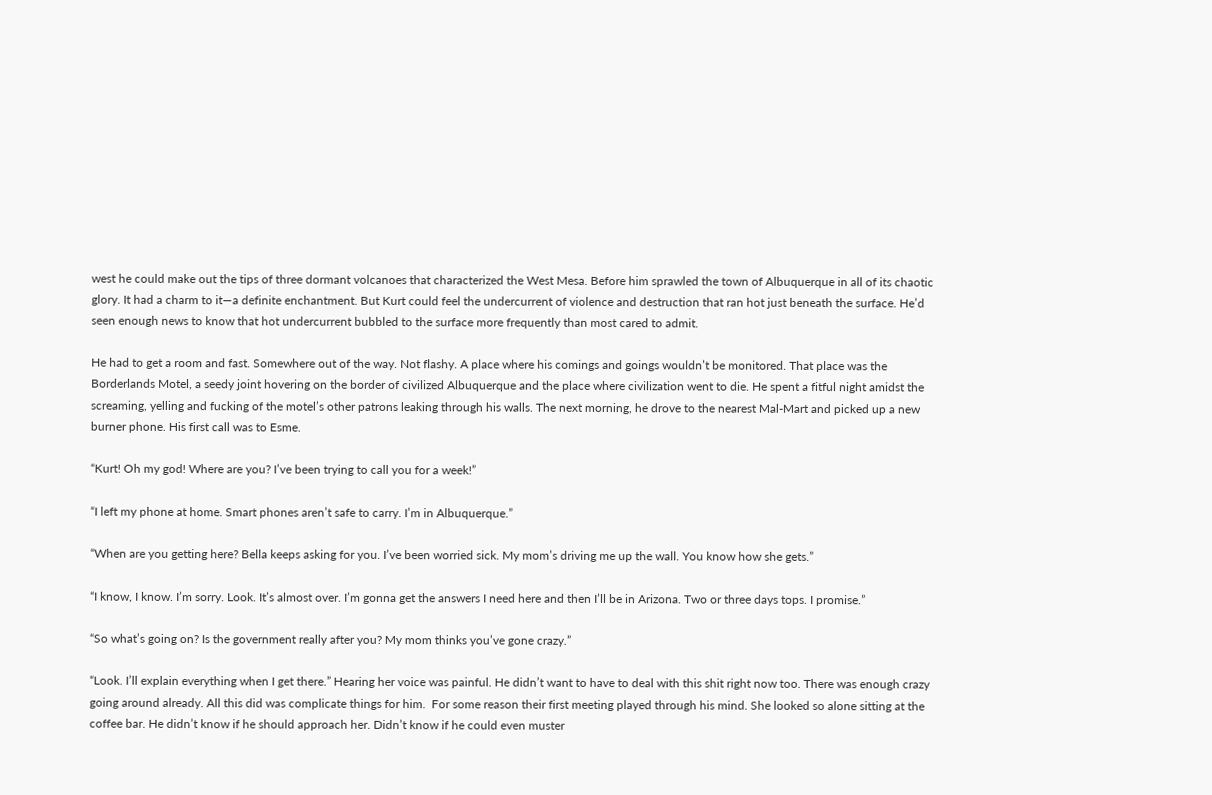west he could make out the tips of three dormant volcanoes that characterized the West Mesa. Before him sprawled the town of Albuquerque in all of its chaotic glory. It had a charm to it—a definite enchantment. But Kurt could feel the undercurrent of violence and destruction that ran hot just beneath the surface. He’d seen enough news to know that hot undercurrent bubbled to the surface more frequently than most cared to admit.

He had to get a room and fast. Somewhere out of the way. Not flashy. A place where his comings and goings wouldn’t be monitored. That place was the Borderlands Motel, a seedy joint hovering on the border of civilized Albuquerque and the place where civilization went to die. He spent a fitful night amidst the screaming, yelling and fucking of the motel’s other patrons leaking through his walls. The next morning, he drove to the nearest Mal-Mart and picked up a new burner phone. His first call was to Esme.

“Kurt! Oh my god! Where are you? I’ve been trying to call you for a week!”

“I left my phone at home. Smart phones aren’t safe to carry. I’m in Albuquerque.”

“When are you getting here? Bella keeps asking for you. I’ve been worried sick. My mom’s driving me up the wall. You know how she gets.”

“I know, I know. I’m sorry. Look. It’s almost over. I’m gonna get the answers I need here and then I’ll be in Arizona. Two or three days tops. I promise.”

“So what’s going on? Is the government really after you? My mom thinks you’ve gone crazy.”

“Look. I’ll explain everything when I get there.” Hearing her voice was painful. He didn’t want to have to deal with this shit right now too. There was enough crazy going around already. All this did was complicate things for him.  For some reason their first meeting played through his mind. She looked so alone sitting at the coffee bar. He didn’t know if he should approach her. Didn’t know if he could even muster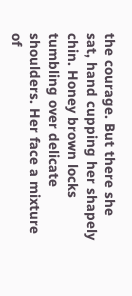the courage. But there she sat, hand cupping her shapely chin. Honey brown locks tumbling over delicate shoulders. Her face a mixture of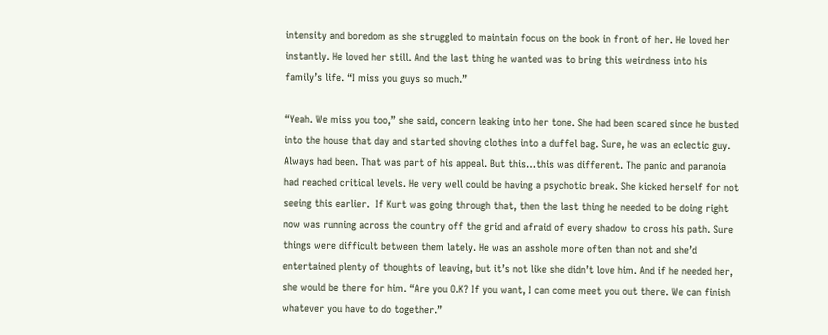intensity and boredom as she struggled to maintain focus on the book in front of her. He loved her instantly. He loved her still. And the last thing he wanted was to bring this weirdness into his family’s life. “I miss you guys so much.”

“Yeah. We miss you too,” she said, concern leaking into her tone. She had been scared since he busted into the house that day and started shoving clothes into a duffel bag. Sure, he was an eclectic guy. Always had been. That was part of his appeal. But this…this was different. The panic and paranoia had reached critical levels. He very well could be having a psychotic break. She kicked herself for not seeing this earlier.  If Kurt was going through that, then the last thing he needed to be doing right now was running across the country off the grid and afraid of every shadow to cross his path. Sure things were difficult between them lately. He was an asshole more often than not and she’d entertained plenty of thoughts of leaving, but it’s not like she didn’t love him. And if he needed her, she would be there for him. “Are you O.K? If you want, I can come meet you out there. We can finish whatever you have to do together.”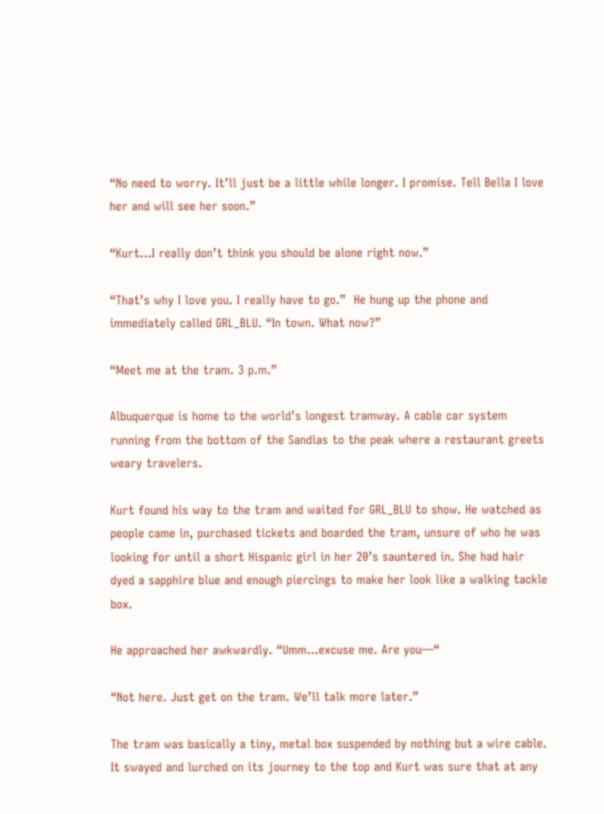“No need to worry. It’ll just be a little while longer. I promise. Tell Bella I love her and will see her soon.”

“Kurt…I really don’t think you should be alone right now.”

“That’s why I love you. I really have to go.”  He hung up the phone and immediately called GRL_BLU. “In town. What now?”

“Meet me at the tram. 3 p.m.”

Albuquerque is home to the world’s longest tramway. A cable car system running from the bottom of the Sandias to the peak where a restaurant greets weary travelers.

Kurt found his way to the tram and waited for GRL_BLU to show. He watched as people came in, purchased tickets and boarded the tram, unsure of who he was looking for until a short Hispanic girl in her 20’s sauntered in. She had hair dyed a sapphire blue and enough piercings to make her look like a walking tackle box.

He approached her awkwardly. “Umm…excuse me. Are you—“

“Not here. Just get on the tram. We’ll talk more later.”

The tram was basically a tiny, metal box suspended by nothing but a wire cable. It swayed and lurched on its journey to the top and Kurt was sure that at any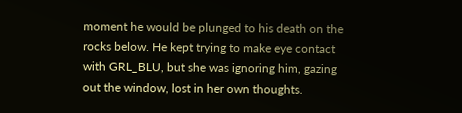moment he would be plunged to his death on the rocks below. He kept trying to make eye contact with GRL_BLU, but she was ignoring him, gazing out the window, lost in her own thoughts.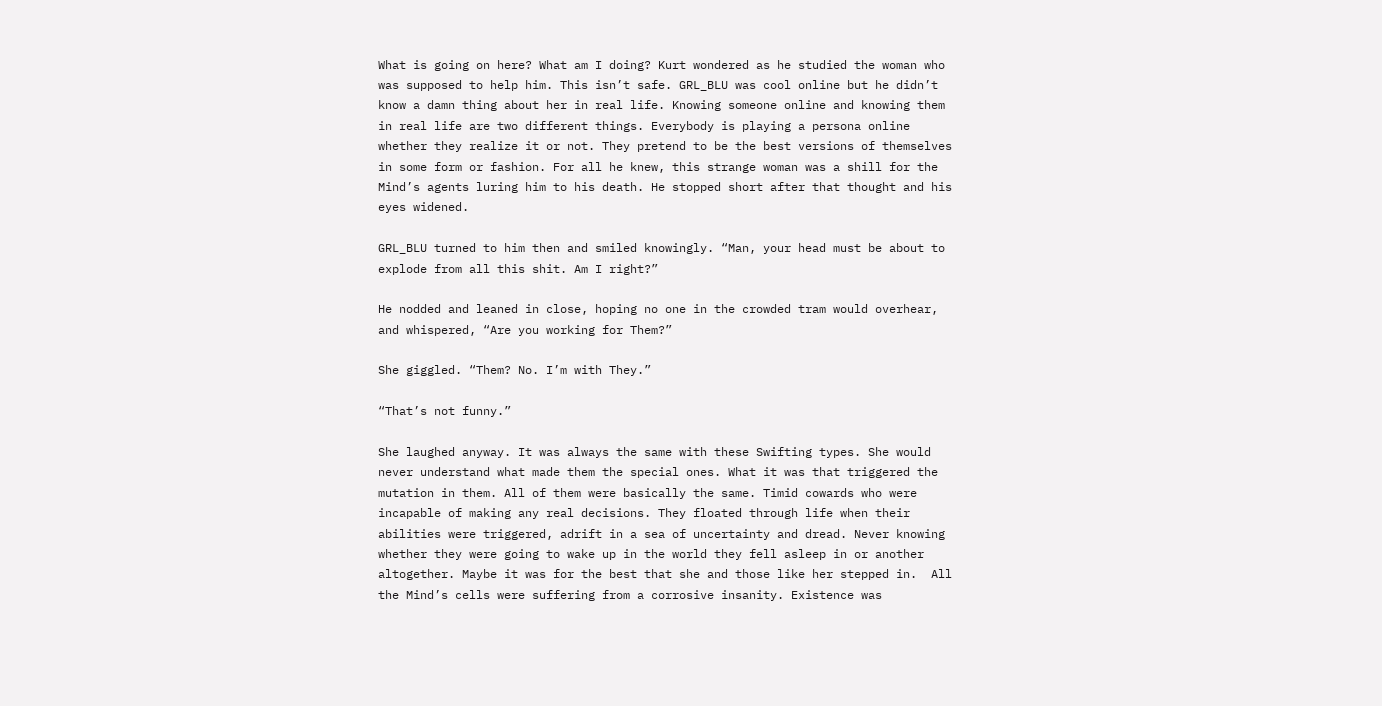What is going on here? What am I doing? Kurt wondered as he studied the woman who was supposed to help him. This isn’t safe. GRL_BLU was cool online but he didn’t know a damn thing about her in real life. Knowing someone online and knowing them in real life are two different things. Everybody is playing a persona online whether they realize it or not. They pretend to be the best versions of themselves in some form or fashion. For all he knew, this strange woman was a shill for the Mind’s agents luring him to his death. He stopped short after that thought and his eyes widened.

GRL_BLU turned to him then and smiled knowingly. “Man, your head must be about to explode from all this shit. Am I right?”

He nodded and leaned in close, hoping no one in the crowded tram would overhear, and whispered, “Are you working for Them?”

She giggled. “Them? No. I’m with They.”

“That’s not funny.”

She laughed anyway. It was always the same with these Swifting types. She would never understand what made them the special ones. What it was that triggered the mutation in them. All of them were basically the same. Timid cowards who were incapable of making any real decisions. They floated through life when their abilities were triggered, adrift in a sea of uncertainty and dread. Never knowing whether they were going to wake up in the world they fell asleep in or another altogether. Maybe it was for the best that she and those like her stepped in.  All the Mind’s cells were suffering from a corrosive insanity. Existence was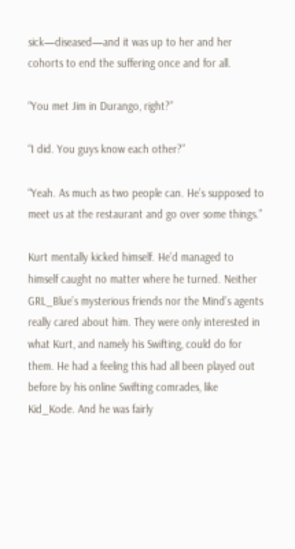sick—diseased—and it was up to her and her cohorts to end the suffering once and for all.

“You met Jim in Durango, right?”

“I did. You guys know each other?”

“Yeah. As much as two people can. He’s supposed to meet us at the restaurant and go over some things.”

Kurt mentally kicked himself. He’d managed to himself caught no matter where he turned. Neither GRL_Blue’s mysterious friends nor the Mind’s agents really cared about him. They were only interested in what Kurt, and namely his Swifting, could do for them. He had a feeling this had all been played out before by his online Swifting comrades, like Kid_Kode. And he was fairly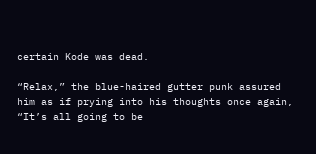certain Kode was dead.

“Relax,” the blue-haired gutter punk assured him as if prying into his thoughts once again, “It’s all going to be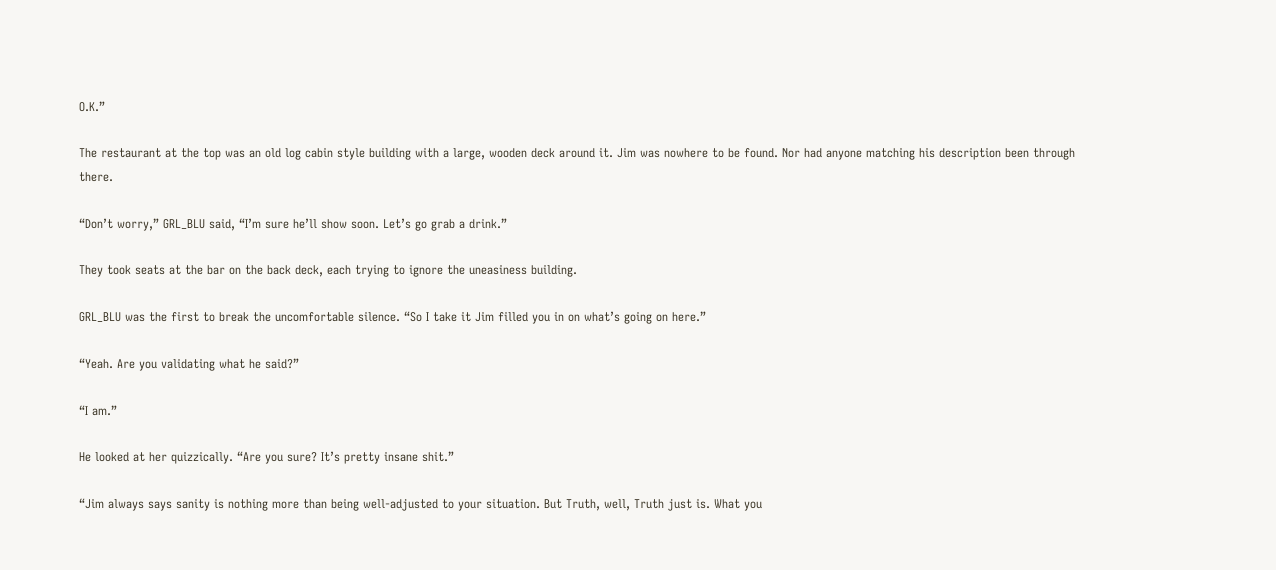O.K.”

The restaurant at the top was an old log cabin style building with a large, wooden deck around it. Jim was nowhere to be found. Nor had anyone matching his description been through there.

“Don’t worry,” GRL_BLU said, “I’m sure he’ll show soon. Let’s go grab a drink.”

They took seats at the bar on the back deck, each trying to ignore the uneasiness building.

GRL_BLU was the first to break the uncomfortable silence. “So I take it Jim filled you in on what’s going on here.”

“Yeah. Are you validating what he said?”

“I am.”

He looked at her quizzically. “Are you sure? It’s pretty insane shit.”

“Jim always says sanity is nothing more than being well-adjusted to your situation. But Truth, well, Truth just is. What you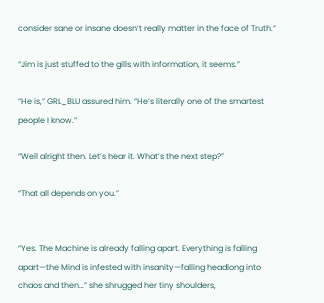consider sane or insane doesn’t really matter in the face of Truth.”

“Jim is just stuffed to the gills with information, it seems.”

“He is,” GRL_BLU assured him. “He’s literally one of the smartest people I know.”

“Well alright then. Let’s hear it. What’s the next step?”

“That all depends on you.”


“Yes. The Machine is already falling apart. Everything is falling apart—the Mind is infested with insanity—falling headlong into chaos and then…” she shrugged her tiny shoulders,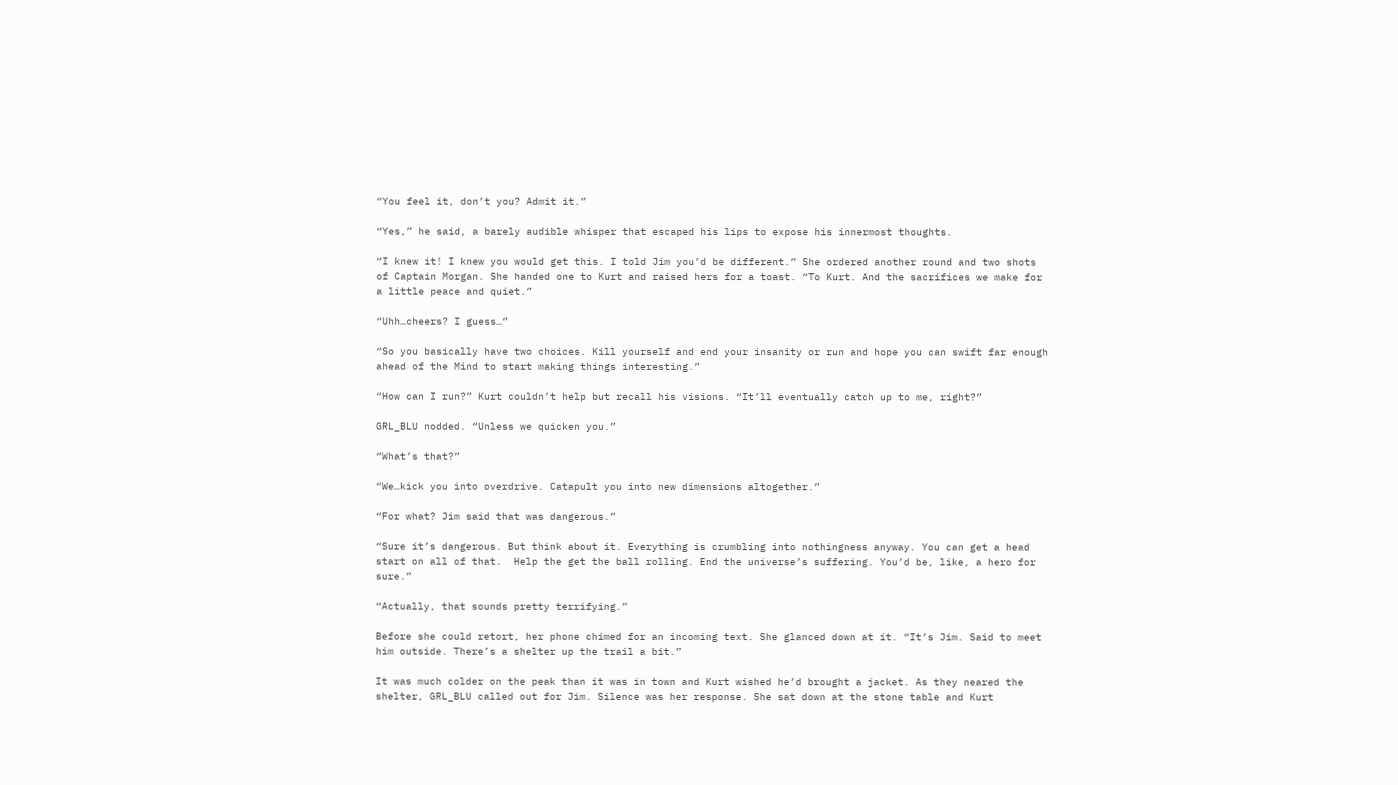“You feel it, don’t you? Admit it.”

“Yes,” he said, a barely audible whisper that escaped his lips to expose his innermost thoughts.

“I knew it! I knew you would get this. I told Jim you’d be different.” She ordered another round and two shots of Captain Morgan. She handed one to Kurt and raised hers for a toast. “To Kurt. And the sacrifices we make for a little peace and quiet.”

“Uhh…cheers? I guess…”

“So you basically have two choices. Kill yourself and end your insanity or run and hope you can swift far enough ahead of the Mind to start making things interesting.”

“How can I run?” Kurt couldn’t help but recall his visions. “It’ll eventually catch up to me, right?”

GRL_BLU nodded. “Unless we quicken you.”

“What’s that?”

“We…kick you into overdrive. Catapult you into new dimensions altogether.”

“For what? Jim said that was dangerous.”

“Sure it’s dangerous. But think about it. Everything is crumbling into nothingness anyway. You can get a head start on all of that.  Help the get the ball rolling. End the universe’s suffering. You’d be, like, a hero for sure.”

“Actually, that sounds pretty terrifying.”

Before she could retort, her phone chimed for an incoming text. She glanced down at it. “It’s Jim. Said to meet him outside. There’s a shelter up the trail a bit.”

It was much colder on the peak than it was in town and Kurt wished he’d brought a jacket. As they neared the shelter, GRL_BLU called out for Jim. Silence was her response. She sat down at the stone table and Kurt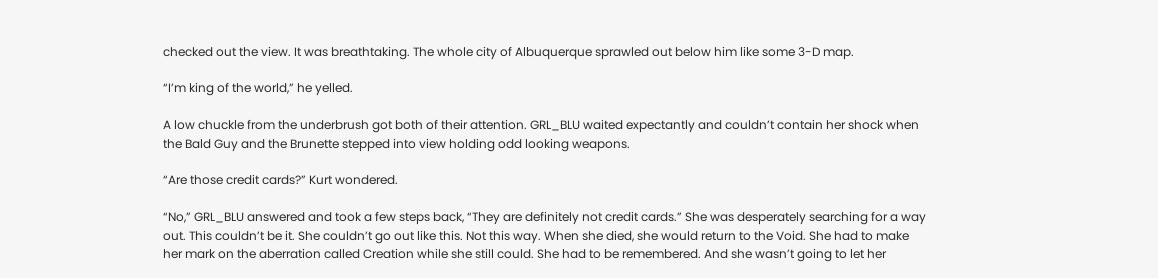checked out the view. It was breathtaking. The whole city of Albuquerque sprawled out below him like some 3-D map.

“I’m king of the world,” he yelled.

A low chuckle from the underbrush got both of their attention. GRL_BLU waited expectantly and couldn’t contain her shock when the Bald Guy and the Brunette stepped into view holding odd looking weapons.

“Are those credit cards?” Kurt wondered.

“No,” GRL_BLU answered and took a few steps back, “They are definitely not credit cards.” She was desperately searching for a way out. This couldn’t be it. She couldn’t go out like this. Not this way. When she died, she would return to the Void. She had to make her mark on the aberration called Creation while she still could. She had to be remembered. And she wasn’t going to let her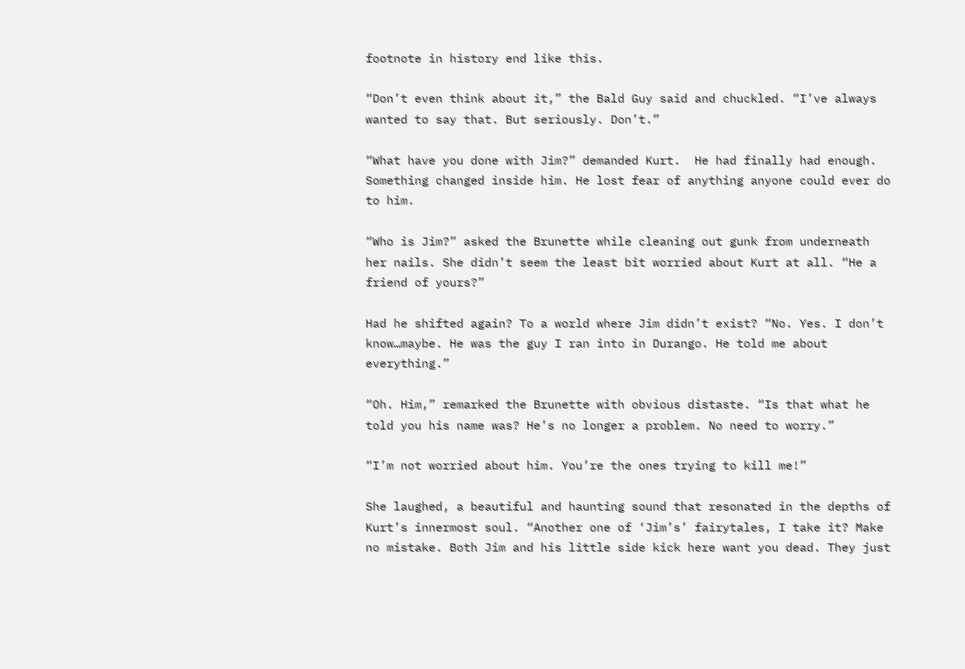footnote in history end like this.

“Don’t even think about it,” the Bald Guy said and chuckled. “I’ve always wanted to say that. But seriously. Don’t.”

“What have you done with Jim?” demanded Kurt.  He had finally had enough. Something changed inside him. He lost fear of anything anyone could ever do to him.

“Who is Jim?” asked the Brunette while cleaning out gunk from underneath her nails. She didn’t seem the least bit worried about Kurt at all. “He a friend of yours?”

Had he shifted again? To a world where Jim didn’t exist? “No. Yes. I don’t know…maybe. He was the guy I ran into in Durango. He told me about everything.”

“Oh. Him,” remarked the Brunette with obvious distaste. “Is that what he told you his name was? He’s no longer a problem. No need to worry.”

“I’m not worried about him. You’re the ones trying to kill me!”

She laughed, a beautiful and haunting sound that resonated in the depths of Kurt’s innermost soul. “Another one of ‘Jim’s’ fairytales, I take it? Make no mistake. Both Jim and his little side kick here want you dead. They just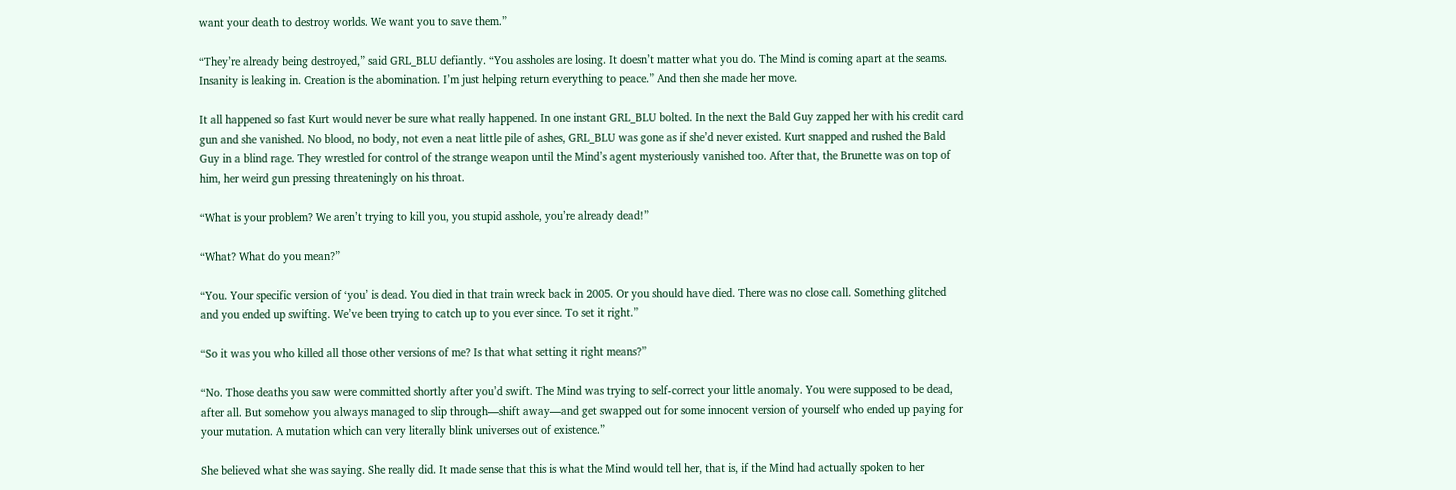want your death to destroy worlds. We want you to save them.”

“They’re already being destroyed,” said GRL_BLU defiantly. “You assholes are losing. It doesn’t matter what you do. The Mind is coming apart at the seams. Insanity is leaking in. Creation is the abomination. I’m just helping return everything to peace.” And then she made her move.

It all happened so fast Kurt would never be sure what really happened. In one instant GRL_BLU bolted. In the next the Bald Guy zapped her with his credit card gun and she vanished. No blood, no body, not even a neat little pile of ashes, GRL_BLU was gone as if she’d never existed. Kurt snapped and rushed the Bald Guy in a blind rage. They wrestled for control of the strange weapon until the Mind’s agent mysteriously vanished too. After that, the Brunette was on top of him, her weird gun pressing threateningly on his throat.

“What is your problem? We aren’t trying to kill you, you stupid asshole, you’re already dead!”

“What? What do you mean?”

“You. Your specific version of ‘you’ is dead. You died in that train wreck back in 2005. Or you should have died. There was no close call. Something glitched and you ended up swifting. We’ve been trying to catch up to you ever since. To set it right.”

“So it was you who killed all those other versions of me? Is that what setting it right means?”

“No. Those deaths you saw were committed shortly after you’d swift. The Mind was trying to self-correct your little anomaly. You were supposed to be dead, after all. But somehow you always managed to slip through—shift away—and get swapped out for some innocent version of yourself who ended up paying for your mutation. A mutation which can very literally blink universes out of existence.”

She believed what she was saying. She really did. It made sense that this is what the Mind would tell her, that is, if the Mind had actually spoken to her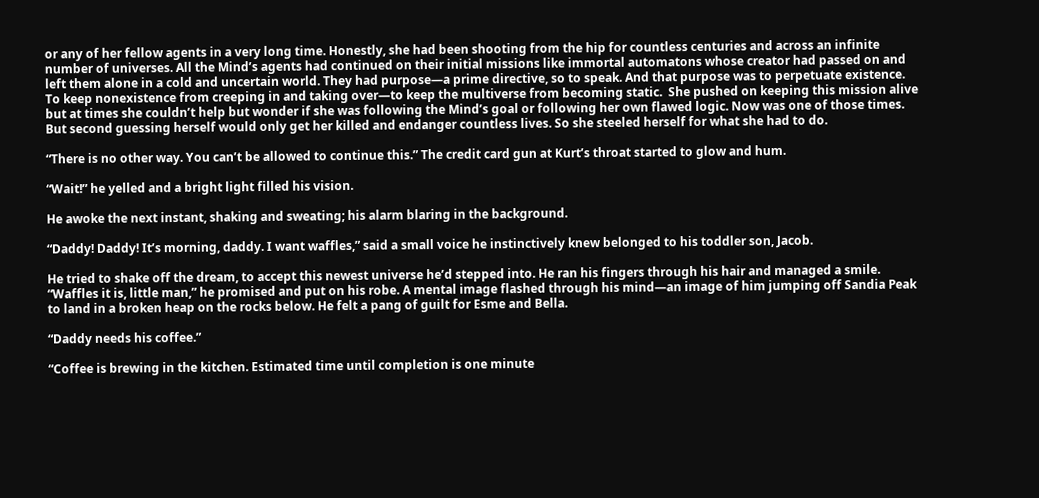or any of her fellow agents in a very long time. Honestly, she had been shooting from the hip for countless centuries and across an infinite number of universes. All the Mind’s agents had continued on their initial missions like immortal automatons whose creator had passed on and left them alone in a cold and uncertain world. They had purpose—a prime directive, so to speak. And that purpose was to perpetuate existence. To keep nonexistence from creeping in and taking over—to keep the multiverse from becoming static.  She pushed on keeping this mission alive but at times she couldn’t help but wonder if she was following the Mind’s goal or following her own flawed logic. Now was one of those times. But second guessing herself would only get her killed and endanger countless lives. So she steeled herself for what she had to do.

“There is no other way. You can’t be allowed to continue this.” The credit card gun at Kurt’s throat started to glow and hum.

“Wait!” he yelled and a bright light filled his vision.

He awoke the next instant, shaking and sweating; his alarm blaring in the background.

“Daddy! Daddy! It’s morning, daddy. I want waffles,” said a small voice he instinctively knew belonged to his toddler son, Jacob.

He tried to shake off the dream, to accept this newest universe he’d stepped into. He ran his fingers through his hair and managed a smile. “Waffles it is, little man,” he promised and put on his robe. A mental image flashed through his mind—an image of him jumping off Sandia Peak to land in a broken heap on the rocks below. He felt a pang of guilt for Esme and Bella.

“Daddy needs his coffee.”

“Coffee is brewing in the kitchen. Estimated time until completion is one minute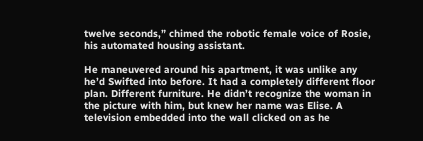twelve seconds,” chimed the robotic female voice of Rosie, his automated housing assistant.

He maneuvered around his apartment, it was unlike any he’d Swifted into before. It had a completely different floor plan. Different furniture. He didn’t recognize the woman in the picture with him, but knew her name was Elise. A television embedded into the wall clicked on as he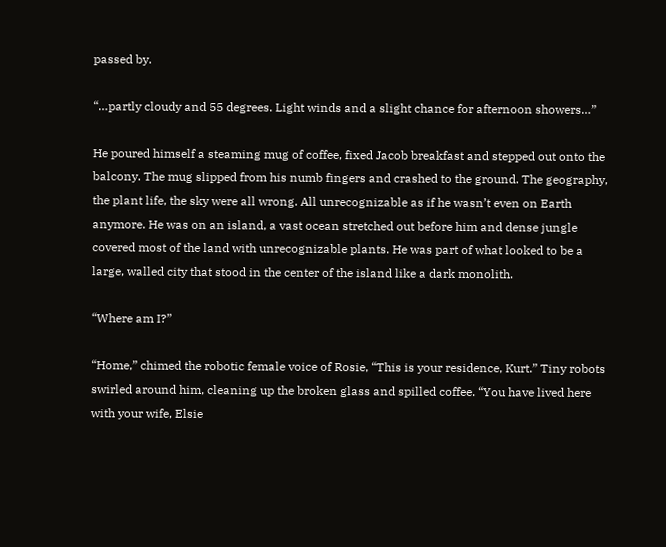passed by.

“…partly cloudy and 55 degrees. Light winds and a slight chance for afternoon showers…”

He poured himself a steaming mug of coffee, fixed Jacob breakfast and stepped out onto the balcony. The mug slipped from his numb fingers and crashed to the ground. The geography, the plant life, the sky were all wrong. All unrecognizable as if he wasn’t even on Earth anymore. He was on an island, a vast ocean stretched out before him and dense jungle covered most of the land with unrecognizable plants. He was part of what looked to be a large, walled city that stood in the center of the island like a dark monolith.

“Where am I?”

“Home,” chimed the robotic female voice of Rosie, “This is your residence, Kurt.” Tiny robots swirled around him, cleaning up the broken glass and spilled coffee. “You have lived here with your wife, Elsie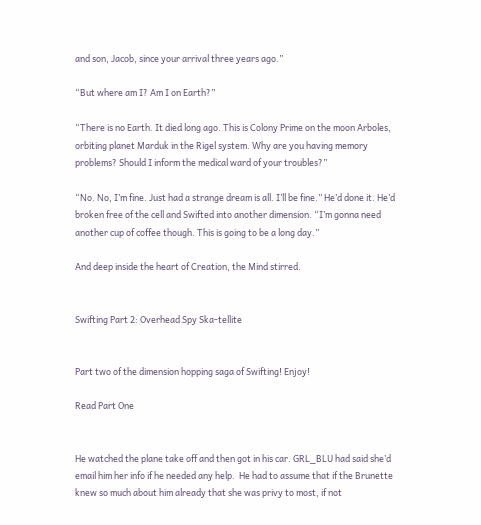and son, Jacob, since your arrival three years ago.”

“But where am I? Am I on Earth?”

“There is no Earth. It died long ago. This is Colony Prime on the moon Arboles, orbiting planet Marduk in the Rigel system. Why are you having memory problems? Should I inform the medical ward of your troubles?”

“No. No, I’m fine. Just had a strange dream is all. I’ll be fine.” He’d done it. He’d broken free of the cell and Swifted into another dimension. “I’m gonna need another cup of coffee though. This is going to be a long day.”

And deep inside the heart of Creation, the Mind stirred.


Swifting Part 2: Overhead Spy Ska-tellite


Part two of the dimension hopping saga of Swifting! Enjoy!

Read Part One


He watched the plane take off and then got in his car. GRL_BLU had said she’d email him her info if he needed any help.  He had to assume that if the Brunette knew so much about him already that she was privy to most, if not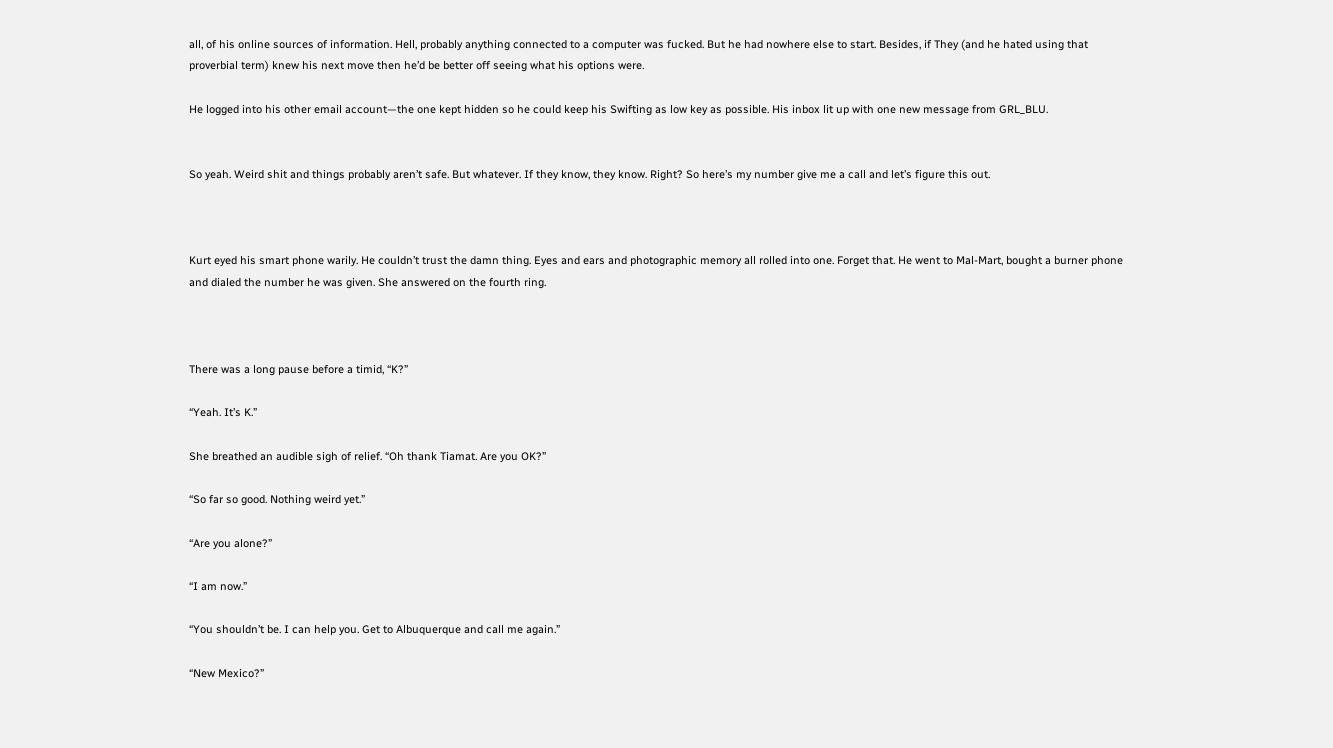all, of his online sources of information. Hell, probably anything connected to a computer was fucked. But he had nowhere else to start. Besides, if They (and he hated using that proverbial term) knew his next move then he’d be better off seeing what his options were.

He logged into his other email account—the one kept hidden so he could keep his Swifting as low key as possible. His inbox lit up with one new message from GRL_BLU.


So yeah. Weird shit and things probably aren’t safe. But whatever. If they know, they know. Right? So here’s my number give me a call and let’s figure this out.



Kurt eyed his smart phone warily. He couldn’t trust the damn thing. Eyes and ears and photographic memory all rolled into one. Forget that. He went to Mal-Mart, bought a burner phone and dialed the number he was given. She answered on the fourth ring.



There was a long pause before a timid, “K?”

“Yeah. It’s K.”

She breathed an audible sigh of relief. “Oh thank Tiamat. Are you OK?”

“So far so good. Nothing weird yet.”

“Are you alone?”

“I am now.”

“You shouldn’t be. I can help you. Get to Albuquerque and call me again.”

“New Mexico?”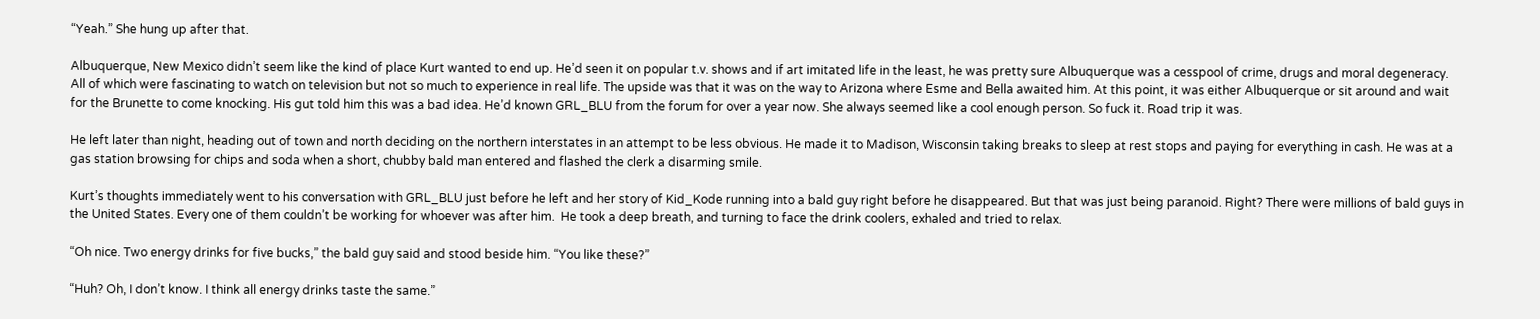“Yeah.” She hung up after that.

Albuquerque, New Mexico didn’t seem like the kind of place Kurt wanted to end up. He’d seen it on popular t.v. shows and if art imitated life in the least, he was pretty sure Albuquerque was a cesspool of crime, drugs and moral degeneracy. All of which were fascinating to watch on television but not so much to experience in real life. The upside was that it was on the way to Arizona where Esme and Bella awaited him. At this point, it was either Albuquerque or sit around and wait for the Brunette to come knocking. His gut told him this was a bad idea. He’d known GRL_BLU from the forum for over a year now. She always seemed like a cool enough person. So fuck it. Road trip it was.

He left later than night, heading out of town and north deciding on the northern interstates in an attempt to be less obvious. He made it to Madison, Wisconsin taking breaks to sleep at rest stops and paying for everything in cash. He was at a gas station browsing for chips and soda when a short, chubby bald man entered and flashed the clerk a disarming smile.

Kurt’s thoughts immediately went to his conversation with GRL_BLU just before he left and her story of Kid_Kode running into a bald guy right before he disappeared. But that was just being paranoid. Right? There were millions of bald guys in the United States. Every one of them couldn’t be working for whoever was after him.  He took a deep breath, and turning to face the drink coolers, exhaled and tried to relax.

“Oh nice. Two energy drinks for five bucks,” the bald guy said and stood beside him. “You like these?”

“Huh? Oh, I don’t know. I think all energy drinks taste the same.”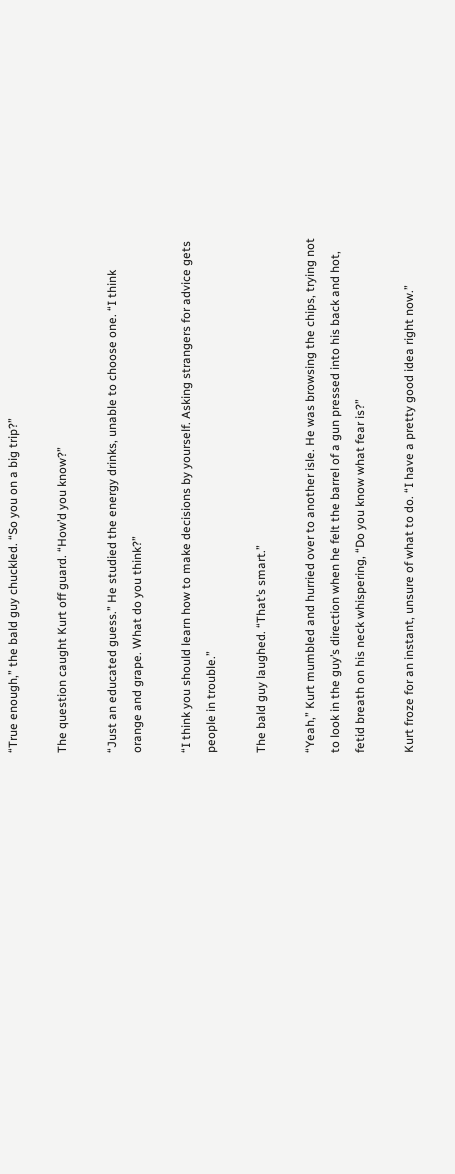“True enough,” the bald guy chuckled. “So you on a big trip?”

The question caught Kurt off guard. “How’d you know?”

“Just an educated guess.” He studied the energy drinks, unable to choose one. “I think orange and grape. What do you think?”

“I think you should learn how to make decisions by yourself. Asking strangers for advice gets people in trouble.”

The bald guy laughed. “That’s smart.”

“Yeah,” Kurt mumbled and hurried over to another isle. He was browsing the chips, trying not to look in the guy’s direction when he felt the barrel of a gun pressed into his back and hot, fetid breath on his neck whispering, “Do you know what fear is?”

Kurt froze for an instant, unsure of what to do. “I have a pretty good idea right now.”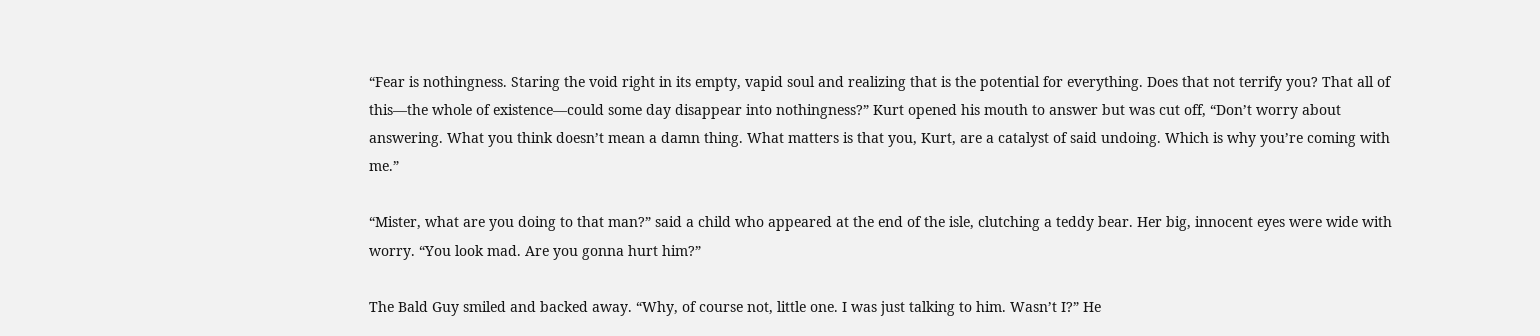“Fear is nothingness. Staring the void right in its empty, vapid soul and realizing that is the potential for everything. Does that not terrify you? That all of this—the whole of existence—could some day disappear into nothingness?” Kurt opened his mouth to answer but was cut off, “Don’t worry about answering. What you think doesn’t mean a damn thing. What matters is that you, Kurt, are a catalyst of said undoing. Which is why you’re coming with me.”

“Mister, what are you doing to that man?” said a child who appeared at the end of the isle, clutching a teddy bear. Her big, innocent eyes were wide with worry. “You look mad. Are you gonna hurt him?”

The Bald Guy smiled and backed away. “Why, of course not, little one. I was just talking to him. Wasn’t I?” He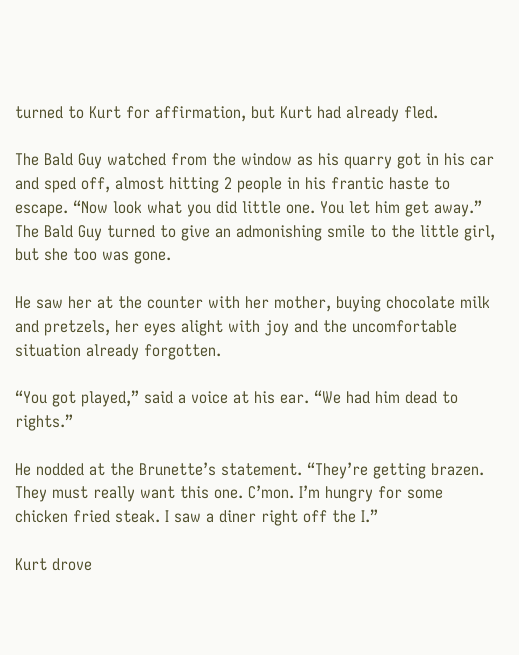turned to Kurt for affirmation, but Kurt had already fled.

The Bald Guy watched from the window as his quarry got in his car and sped off, almost hitting 2 people in his frantic haste to escape. “Now look what you did little one. You let him get away.” The Bald Guy turned to give an admonishing smile to the little girl, but she too was gone.

He saw her at the counter with her mother, buying chocolate milk and pretzels, her eyes alight with joy and the uncomfortable situation already forgotten.

“You got played,” said a voice at his ear. “We had him dead to rights.”

He nodded at the Brunette’s statement. “They’re getting brazen. They must really want this one. C’mon. I’m hungry for some chicken fried steak. I saw a diner right off the I.”

Kurt drove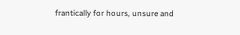frantically for hours, unsure and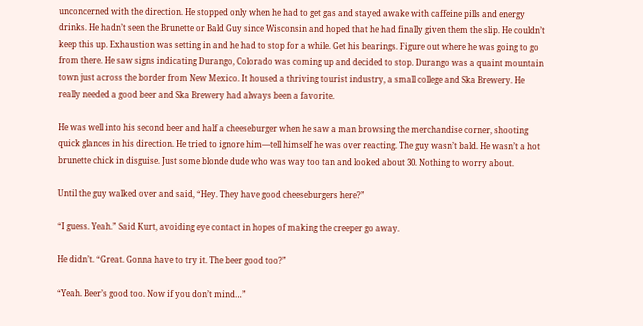unconcerned with the direction. He stopped only when he had to get gas and stayed awake with caffeine pills and energy drinks. He hadn’t seen the Brunette or Bald Guy since Wisconsin and hoped that he had finally given them the slip. He couldn’t keep this up. Exhaustion was setting in and he had to stop for a while. Get his bearings. Figure out where he was going to go from there. He saw signs indicating Durango, Colorado was coming up and decided to stop. Durango was a quaint mountain town just across the border from New Mexico. It housed a thriving tourist industry, a small college and Ska Brewery. He really needed a good beer and Ska Brewery had always been a favorite.

He was well into his second beer and half a cheeseburger when he saw a man browsing the merchandise corner, shooting quick glances in his direction. He tried to ignore him—tell himself he was over reacting. The guy wasn’t bald. He wasn’t a hot brunette chick in disguise. Just some blonde dude who was way too tan and looked about 30. Nothing to worry about.

Until the guy walked over and said, “Hey. They have good cheeseburgers here?”

“I guess. Yeah.” Said Kurt, avoiding eye contact in hopes of making the creeper go away.

He didn’t. “Great. Gonna have to try it. The beer good too?”

“Yeah. Beer’s good too. Now if you don’t mind…”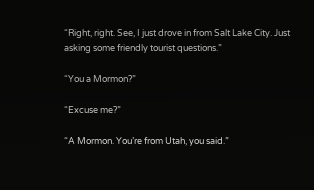“Right, right. See, I just drove in from Salt Lake City. Just asking some friendly tourist questions.”

“You a Mormon?”

“Excuse me?”

“A Mormon. You’re from Utah, you said.”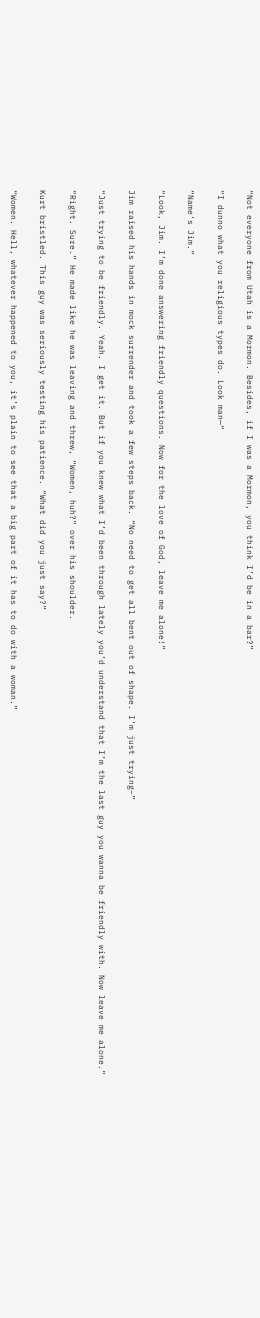“Not everyone from Utah is a Mormon. Besides, if I was a Mormon, you think I’d be in a bar?”

“I dunno what you religious types do. Look man—“

“Name’s Jim.”

“Look, Jim. I’m done answering friendly questions. Now for the love of God, leave me alone!”

Jim raised his hands in mock surrender and took a few steps back. “No need to get all bent out of shape. I’m just trying–”

“Just trying to be friendly. Yeah. I get it. But if you knew what I’d been through lately you’d understand that I’m the last guy you wanna be friendly with. Now leave me alone.”

“Right. Sure.” He made like he was leaving and threw, “Women, huh?” over his shoulder.

Kurt bristled. This guy was seriously testing his patience. “What did you just say?”

“Women. Hell, whatever happened to you, it’s plain to see that a big part of it has to do with a woman.”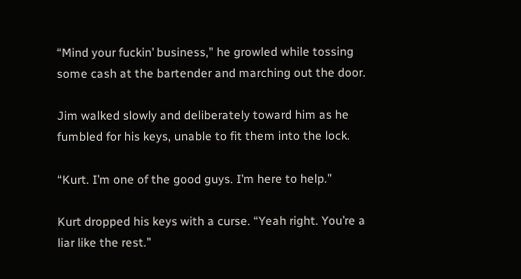“Mind your fuckin’ business,” he growled while tossing some cash at the bartender and marching out the door.

Jim walked slowly and deliberately toward him as he fumbled for his keys, unable to fit them into the lock.

“Kurt. I’m one of the good guys. I’m here to help.”

Kurt dropped his keys with a curse. “Yeah right. You’re a liar like the rest.”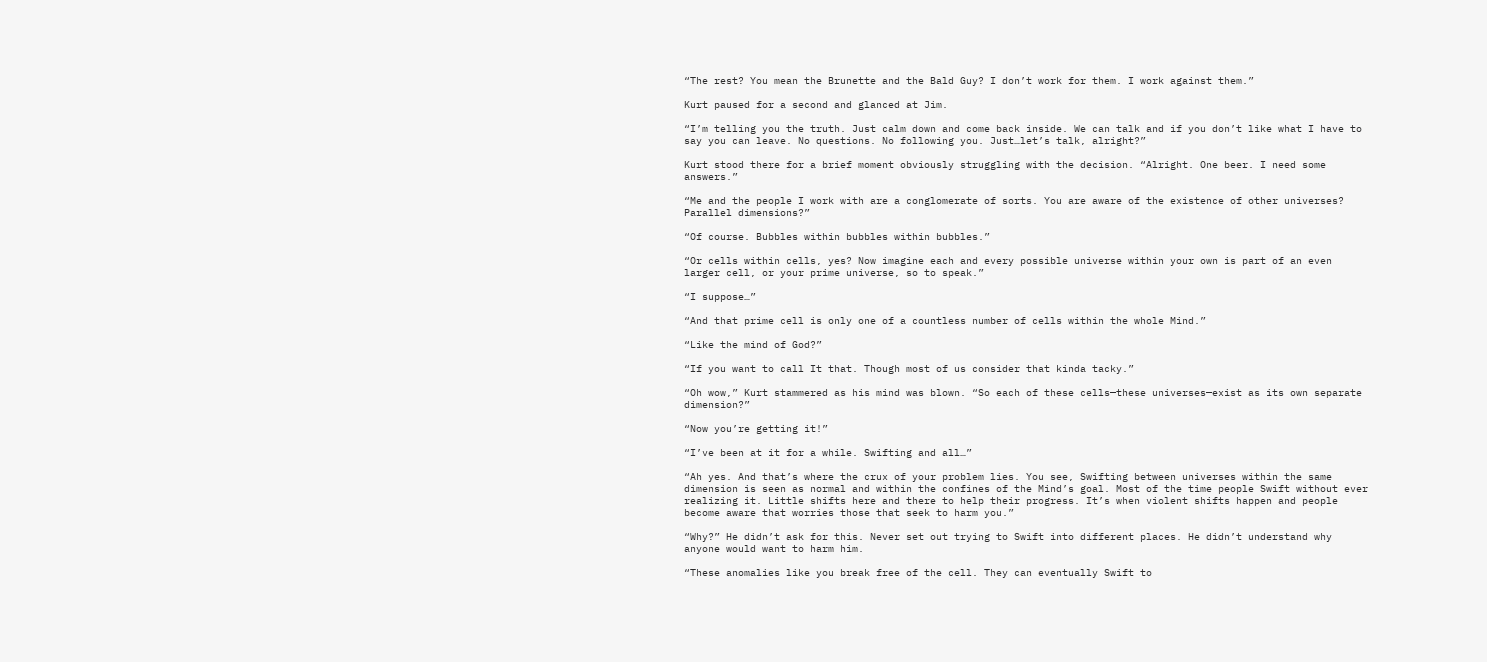“The rest? You mean the Brunette and the Bald Guy? I don’t work for them. I work against them.”

Kurt paused for a second and glanced at Jim.

“I’m telling you the truth. Just calm down and come back inside. We can talk and if you don’t like what I have to say you can leave. No questions. No following you. Just…let’s talk, alright?”

Kurt stood there for a brief moment obviously struggling with the decision. “Alright. One beer. I need some answers.”

“Me and the people I work with are a conglomerate of sorts. You are aware of the existence of other universes? Parallel dimensions?”

“Of course. Bubbles within bubbles within bubbles.”

“Or cells within cells, yes? Now imagine each and every possible universe within your own is part of an even larger cell, or your prime universe, so to speak.”

“I suppose…”

“And that prime cell is only one of a countless number of cells within the whole Mind.”

“Like the mind of God?”

“If you want to call It that. Though most of us consider that kinda tacky.”

“Oh wow,” Kurt stammered as his mind was blown. “So each of these cells—these universes—exist as its own separate dimension?”

“Now you’re getting it!”

“I’ve been at it for a while. Swifting and all…”

“Ah yes. And that’s where the crux of your problem lies. You see, Swifting between universes within the same dimension is seen as normal and within the confines of the Mind’s goal. Most of the time people Swift without ever realizing it. Little shifts here and there to help their progress. It’s when violent shifts happen and people become aware that worries those that seek to harm you.”

“Why?” He didn’t ask for this. Never set out trying to Swift into different places. He didn’t understand why anyone would want to harm him.

“These anomalies like you break free of the cell. They can eventually Swift to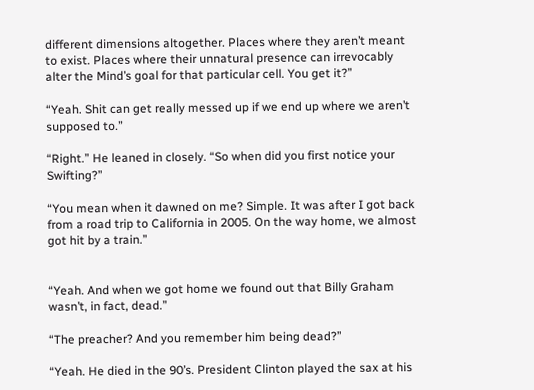different dimensions altogether. Places where they aren’t meant to exist. Places where their unnatural presence can irrevocably alter the Mind’s goal for that particular cell. You get it?”

“Yeah. Shit can get really messed up if we end up where we aren’t supposed to.”

“Right.” He leaned in closely. “So when did you first notice your Swifting?”

“You mean when it dawned on me? Simple. It was after I got back from a road trip to California in 2005. On the way home, we almost got hit by a train.”


“Yeah. And when we got home we found out that Billy Graham wasn’t, in fact, dead.”

“The preacher? And you remember him being dead?”

“Yeah. He died in the 90’s. President Clinton played the sax at his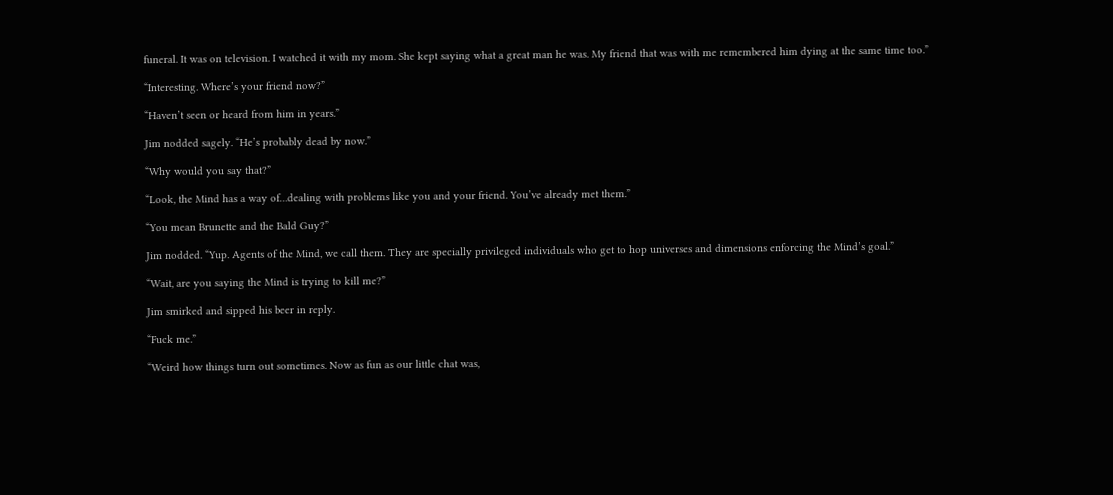funeral. It was on television. I watched it with my mom. She kept saying what a great man he was. My friend that was with me remembered him dying at the same time too.”

“Interesting. Where’s your friend now?”

“Haven’t seen or heard from him in years.”

Jim nodded sagely. “He’s probably dead by now.”

“Why would you say that?”

“Look, the Mind has a way of…dealing with problems like you and your friend. You’ve already met them.”

“You mean Brunette and the Bald Guy?”

Jim nodded. “Yup. Agents of the Mind, we call them. They are specially privileged individuals who get to hop universes and dimensions enforcing the Mind’s goal.”

“Wait, are you saying the Mind is trying to kill me?”

Jim smirked and sipped his beer in reply.

“Fuck me.”

“Weird how things turn out sometimes. Now as fun as our little chat was,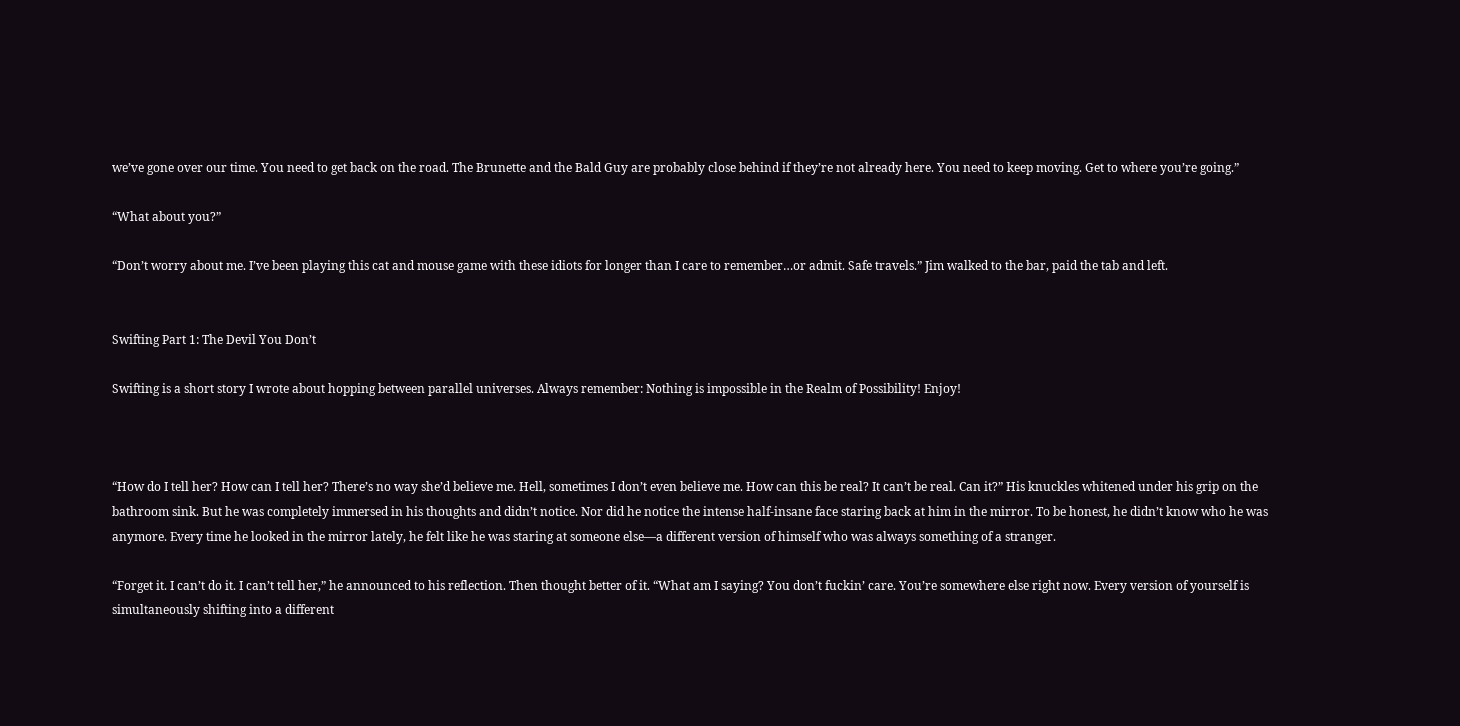we’ve gone over our time. You need to get back on the road. The Brunette and the Bald Guy are probably close behind if they’re not already here. You need to keep moving. Get to where you’re going.”

“What about you?”

“Don’t worry about me. I’ve been playing this cat and mouse game with these idiots for longer than I care to remember…or admit. Safe travels.” Jim walked to the bar, paid the tab and left.


Swifting Part 1: The Devil You Don’t

Swifting is a short story I wrote about hopping between parallel universes. Always remember: Nothing is impossible in the Realm of Possibility! Enjoy!



“How do I tell her? How can I tell her? There’s no way she’d believe me. Hell, sometimes I don’t even believe me. How can this be real? It can’t be real. Can it?” His knuckles whitened under his grip on the bathroom sink. But he was completely immersed in his thoughts and didn’t notice. Nor did he notice the intense half-insane face staring back at him in the mirror. To be honest, he didn’t know who he was anymore. Every time he looked in the mirror lately, he felt like he was staring at someone else—a different version of himself who was always something of a stranger.

“Forget it. I can’t do it. I can’t tell her,” he announced to his reflection. Then thought better of it. “What am I saying? You don’t fuckin’ care. You’re somewhere else right now. Every version of yourself is simultaneously shifting into a different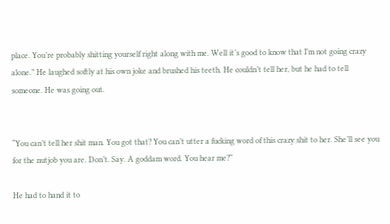place. You’re probably shitting yourself right along with me. Well it’s good to know that I’m not going crazy alone.” He laughed softly at his own joke and brushed his teeth. He couldn’t tell her, but he had to tell someone. He was going out.


“You can’t tell her shit man. You got that? You can’t utter a fucking word of this crazy shit to her. She’ll see you for the nutjob you are. Don’t. Say. A goddam word. You hear me?”

He had to hand it to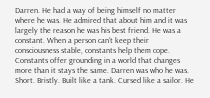Darren. He had a way of being himself no matter where he was. He admired that about him and it was largely the reason he was his best friend. He was a constant. When a person can’t keep their consciousness stable, constants help them cope. Constants offer grounding in a world that changes more than it stays the same. Darren was who he was. Short. Bristly. Built like a tank. Cursed like a sailor. He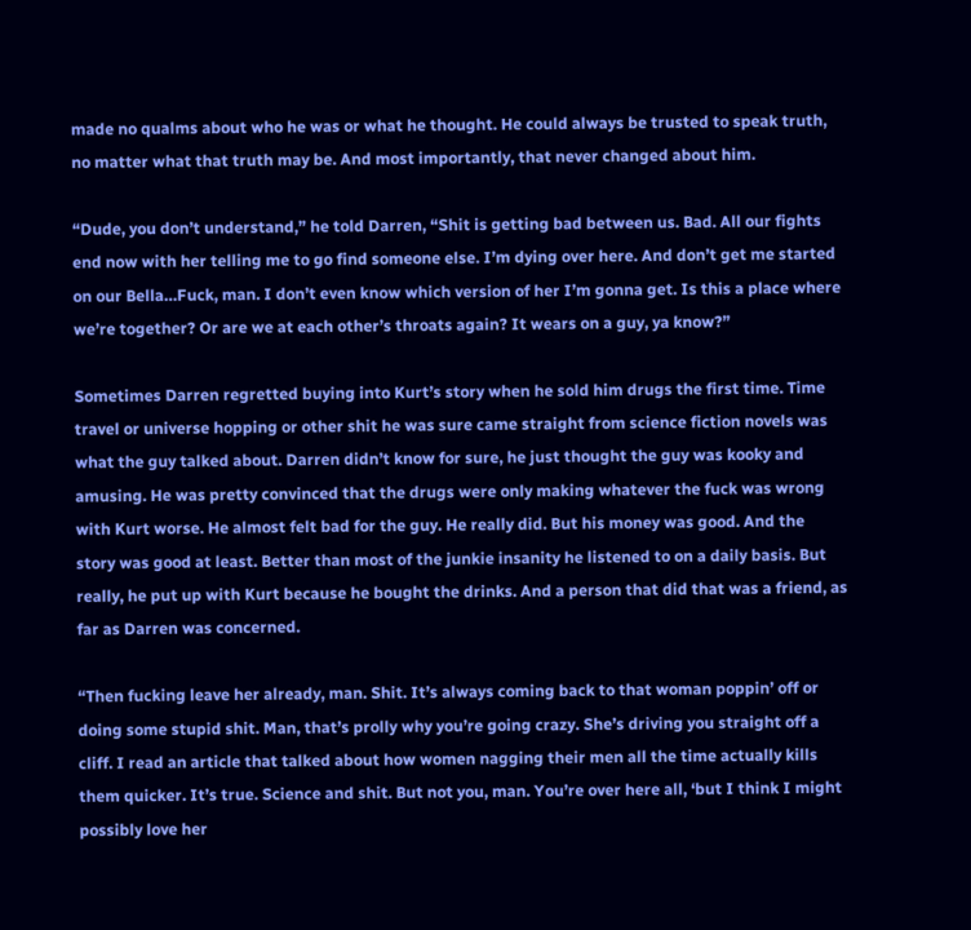made no qualms about who he was or what he thought. He could always be trusted to speak truth, no matter what that truth may be. And most importantly, that never changed about him.

“Dude, you don’t understand,” he told Darren, “Shit is getting bad between us. Bad. All our fights end now with her telling me to go find someone else. I’m dying over here. And don’t get me started on our Bella…Fuck, man. I don’t even know which version of her I’m gonna get. Is this a place where we’re together? Or are we at each other’s throats again? It wears on a guy, ya know?”

Sometimes Darren regretted buying into Kurt’s story when he sold him drugs the first time. Time travel or universe hopping or other shit he was sure came straight from science fiction novels was what the guy talked about. Darren didn’t know for sure, he just thought the guy was kooky and amusing. He was pretty convinced that the drugs were only making whatever the fuck was wrong with Kurt worse. He almost felt bad for the guy. He really did. But his money was good. And the story was good at least. Better than most of the junkie insanity he listened to on a daily basis. But really, he put up with Kurt because he bought the drinks. And a person that did that was a friend, as far as Darren was concerned.

“Then fucking leave her already, man. Shit. It’s always coming back to that woman poppin’ off or doing some stupid shit. Man, that’s prolly why you’re going crazy. She’s driving you straight off a cliff. I read an article that talked about how women nagging their men all the time actually kills them quicker. It’s true. Science and shit. But not you, man. You’re over here all, ‘but I think I might possibly love her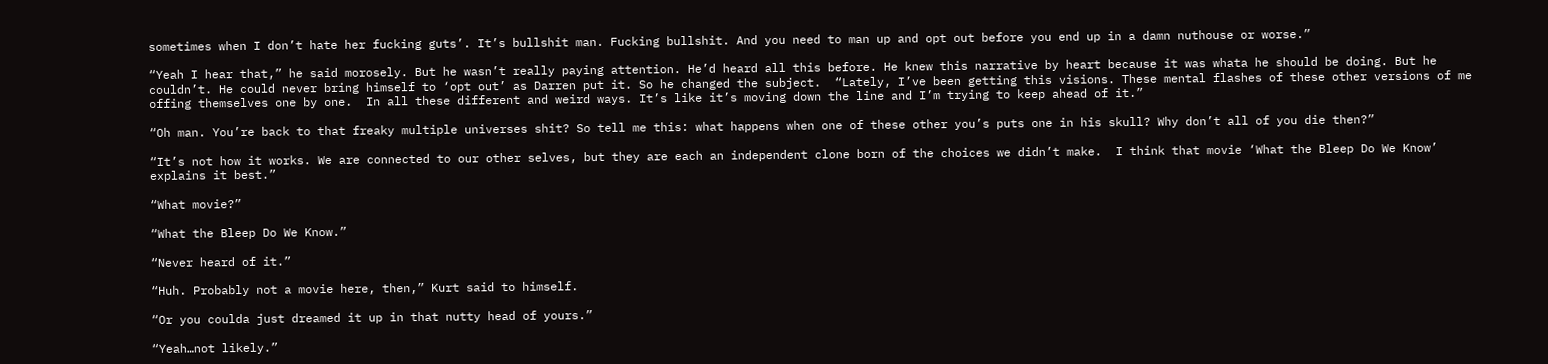sometimes when I don’t hate her fucking guts’. It’s bullshit man. Fucking bullshit. And you need to man up and opt out before you end up in a damn nuthouse or worse.”

“Yeah I hear that,” he said morosely. But he wasn’t really paying attention. He’d heard all this before. He knew this narrative by heart because it was whata he should be doing. But he couldn’t. He could never bring himself to ‘opt out’ as Darren put it. So he changed the subject.  “Lately, I’ve been getting this visions. These mental flashes of these other versions of me offing themselves one by one.  In all these different and weird ways. It’s like it’s moving down the line and I’m trying to keep ahead of it.”

“Oh man. You’re back to that freaky multiple universes shit? So tell me this: what happens when one of these other you’s puts one in his skull? Why don’t all of you die then?”

“It’s not how it works. We are connected to our other selves, but they are each an independent clone born of the choices we didn’t make.  I think that movie ‘What the Bleep Do We Know’ explains it best.”

“What movie?”

“What the Bleep Do We Know.”

“Never heard of it.”

“Huh. Probably not a movie here, then,” Kurt said to himself.

“Or you coulda just dreamed it up in that nutty head of yours.”

“Yeah…not likely.”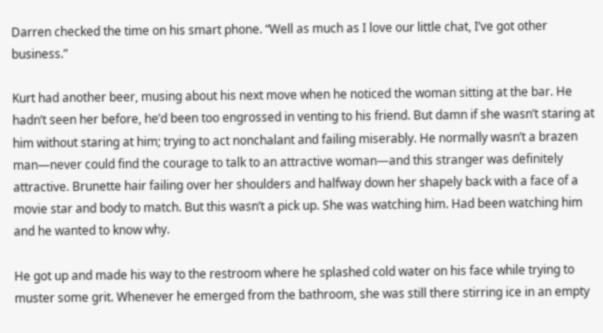Darren checked the time on his smart phone. “Well as much as I love our little chat, I’ve got other business.”

Kurt had another beer, musing about his next move when he noticed the woman sitting at the bar. He hadn’t seen her before, he’d been too engrossed in venting to his friend. But damn if she wasn’t staring at him without staring at him; trying to act nonchalant and failing miserably. He normally wasn’t a brazen man—never could find the courage to talk to an attractive woman—and this stranger was definitely attractive. Brunette hair failing over her shoulders and halfway down her shapely back with a face of a movie star and body to match. But this wasn’t a pick up. She was watching him. Had been watching him and he wanted to know why.

He got up and made his way to the restroom where he splashed cold water on his face while trying to muster some grit. Whenever he emerged from the bathroom, she was still there stirring ice in an empty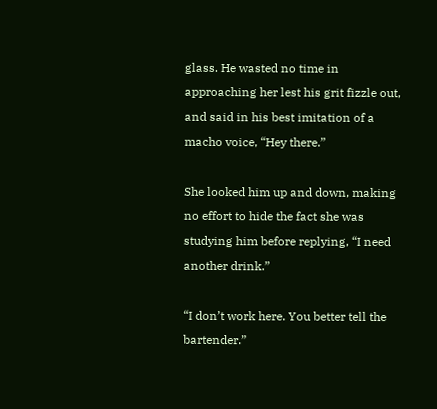glass. He wasted no time in approaching her lest his grit fizzle out, and said in his best imitation of a macho voice, “Hey there.”

She looked him up and down, making no effort to hide the fact she was studying him before replying, “I need another drink.”

“I don’t work here. You better tell the bartender.”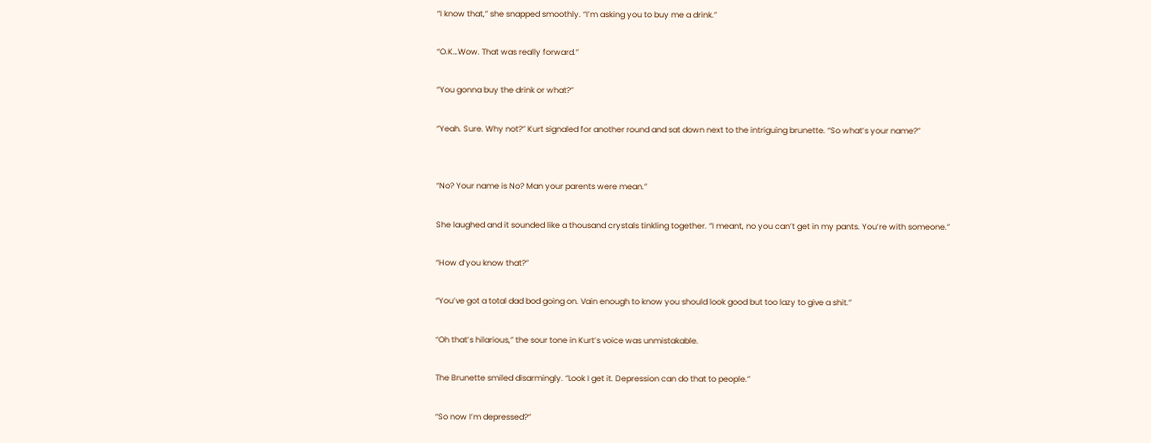“I know that,” she snapped smoothly. “I’m asking you to buy me a drink.”

“O.K…Wow. That was really forward.”

“You gonna buy the drink or what?”

“Yeah. Sure. Why not?” Kurt signaled for another round and sat down next to the intriguing brunette. “So what’s your name?”


“No? Your name is No? Man your parents were mean.”

She laughed and it sounded like a thousand crystals tinkling together. “I meant, no you can’t get in my pants. You’re with someone.”

“How d’you know that?”

“You’ve got a total dad bod going on. Vain enough to know you should look good but too lazy to give a shit.”

“Oh that’s hilarious,” the sour tone in Kurt’s voice was unmistakable.

The Brunette smiled disarmingly. “Look I get it. Depression can do that to people.”

“So now I’m depressed?”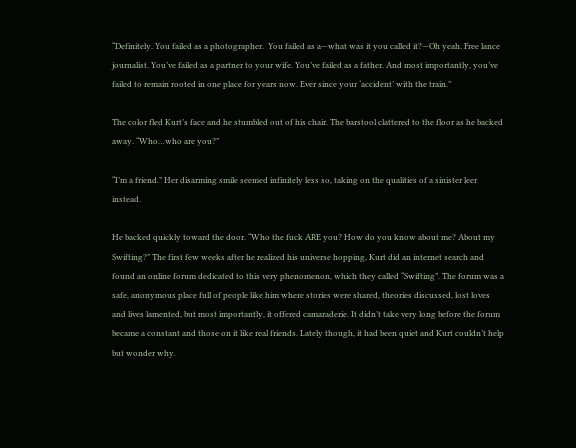“Definitely. You failed as a photographer.  You failed as a—what was it you called it?—Oh yeah. Free lance journalist. You’ve failed as a partner to your wife. You’ve failed as a father. And most importantly, you’ve failed to remain rooted in one place for years now. Ever since your ‘accident’ with the train.”

The color fled Kurt’s face and he stumbled out of his chair. The barstool clattered to the floor as he backed away. “Who…who are you?”

“I’m a friend.” Her disarming smile seemed infinitely less so, taking on the qualities of a sinister leer instead.

He backed quickly toward the door. “Who the fuck ARE you? How do you know about me? About my Swifting?” The first few weeks after he realized his universe hopping, Kurt did an internet search and found an online forum dedicated to this very phenomenon, which they called “Swifting”. The forum was a safe, anonymous place full of people like him where stories were shared, theories discussed, lost loves and lives lamented, but most importantly, it offered camaraderie. It didn’t take very long before the forum became a constant and those on it like real friends. Lately though, it had been quiet and Kurt couldn’t help but wonder why.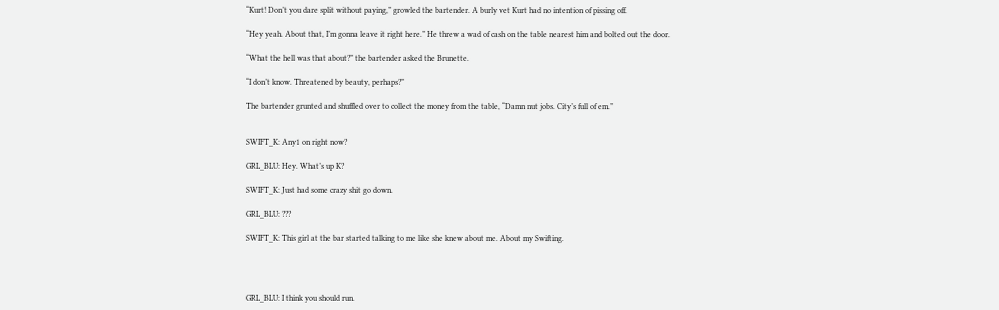“Kurt! Don’t you dare split without paying,” growled the bartender. A burly vet Kurt had no intention of pissing off.

“Hey yeah. About that, I’m gonna leave it right here.” He threw a wad of cash on the table nearest him and bolted out the door.

“What the hell was that about?” the bartender asked the Brunette.

“I don’t know. Threatened by beauty, perhaps?”

The bartender grunted and shuffled over to collect the money from the table, “Damn nut jobs. City’s full of em.”


SWIFT_K: Any1 on right now?

GRL_BLU: Hey. What’s up K?

SWIFT_K: Just had some crazy shit go down.

GRL_BLU: ???

SWIFT_K: This girl at the bar started talking to me like she knew about me. About my Swifting.




GRL_BLU: I think you should run.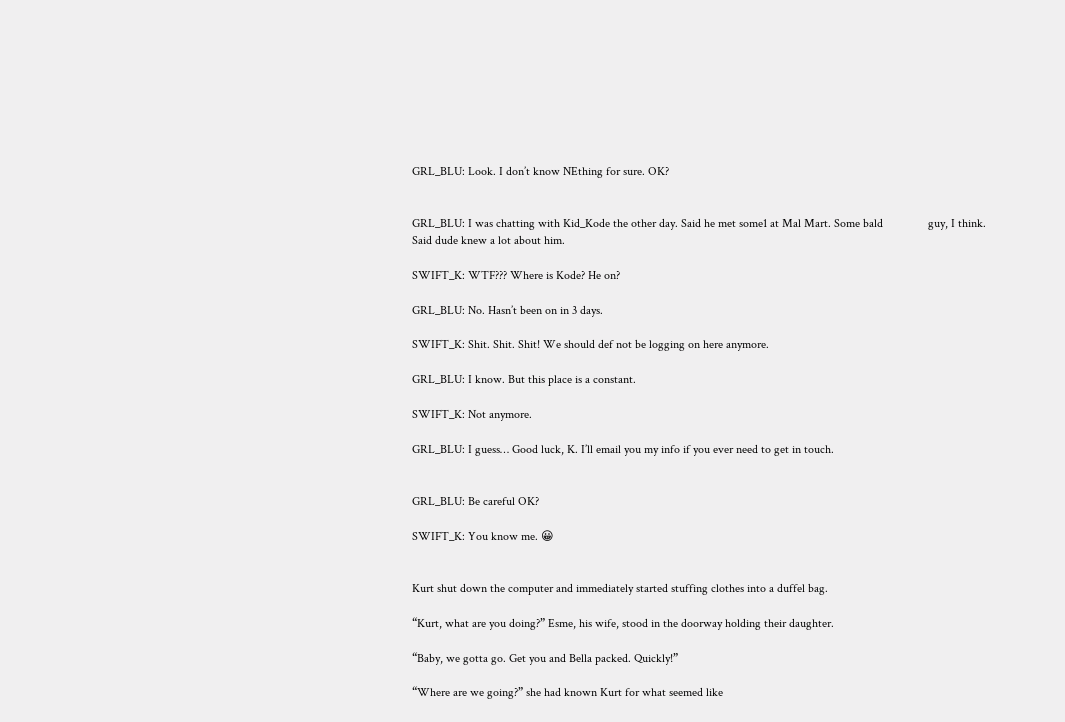GRL_BLU: Look. I don’t know NEthing for sure. OK?


GRL_BLU: I was chatting with Kid_Kode the other day. Said he met some1 at Mal Mart. Some bald               guy, I think.  Said dude knew a lot about him.

SWIFT_K: WTF??? Where is Kode? He on?

GRL_BLU: No. Hasn’t been on in 3 days.

SWIFT_K: Shit. Shit. Shit! We should def not be logging on here anymore.

GRL_BLU: I know. But this place is a constant.

SWIFT_K: Not anymore.

GRL_BLU: I guess… Good luck, K. I’ll email you my info if you ever need to get in touch.


GRL_BLU: Be careful OK?

SWIFT_K: You know me. 😀


Kurt shut down the computer and immediately started stuffing clothes into a duffel bag.

“Kurt, what are you doing?” Esme, his wife, stood in the doorway holding their daughter.

“Baby, we gotta go. Get you and Bella packed. Quickly!”

“Where are we going?” she had known Kurt for what seemed like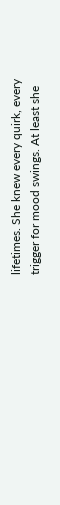lifetimes. She knew every quirk, every trigger for mood swings. At least she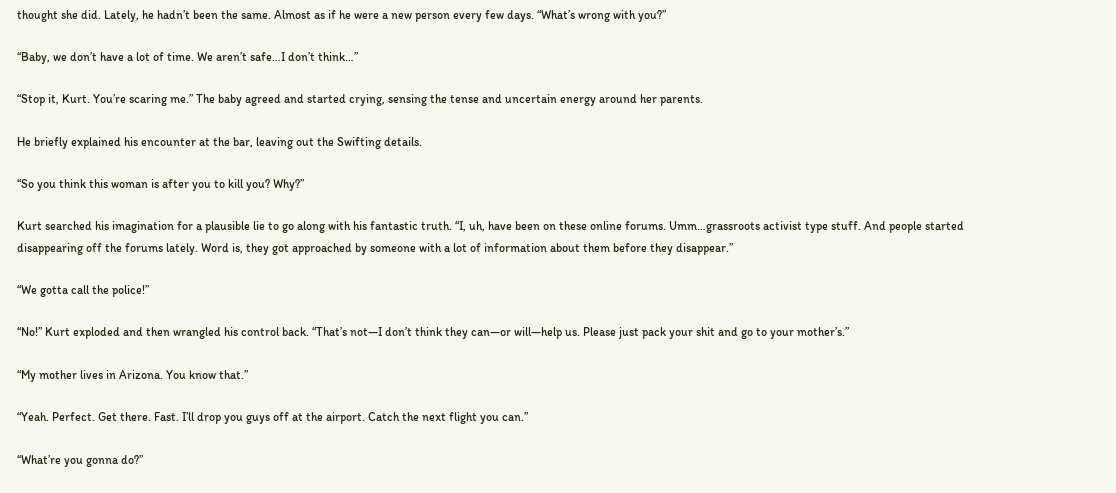thought she did. Lately, he hadn’t been the same. Almost as if he were a new person every few days. “What’s wrong with you?”

“Baby, we don’t have a lot of time. We aren’t safe…I don’t think…”

“Stop it, Kurt. You’re scaring me.” The baby agreed and started crying, sensing the tense and uncertain energy around her parents.

He briefly explained his encounter at the bar, leaving out the Swifting details.

“So you think this woman is after you to kill you? Why?”

Kurt searched his imagination for a plausible lie to go along with his fantastic truth. “I, uh, have been on these online forums. Umm…grassroots activist type stuff. And people started disappearing off the forums lately. Word is, they got approached by someone with a lot of information about them before they disappear.”

“We gotta call the police!”

“No!” Kurt exploded and then wrangled his control back. “That’s not—I don’t think they can—or will—help us. Please just pack your shit and go to your mother’s.”

“My mother lives in Arizona. You know that.”

“Yeah. Perfect. Get there. Fast. I’ll drop you guys off at the airport. Catch the next flight you can.”

“What’re you gonna do?”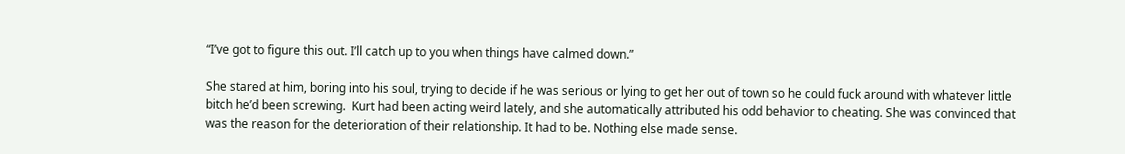“I’ve got to figure this out. I’ll catch up to you when things have calmed down.”

She stared at him, boring into his soul, trying to decide if he was serious or lying to get her out of town so he could fuck around with whatever little bitch he’d been screwing.  Kurt had been acting weird lately, and she automatically attributed his odd behavior to cheating. She was convinced that was the reason for the deterioration of their relationship. It had to be. Nothing else made sense.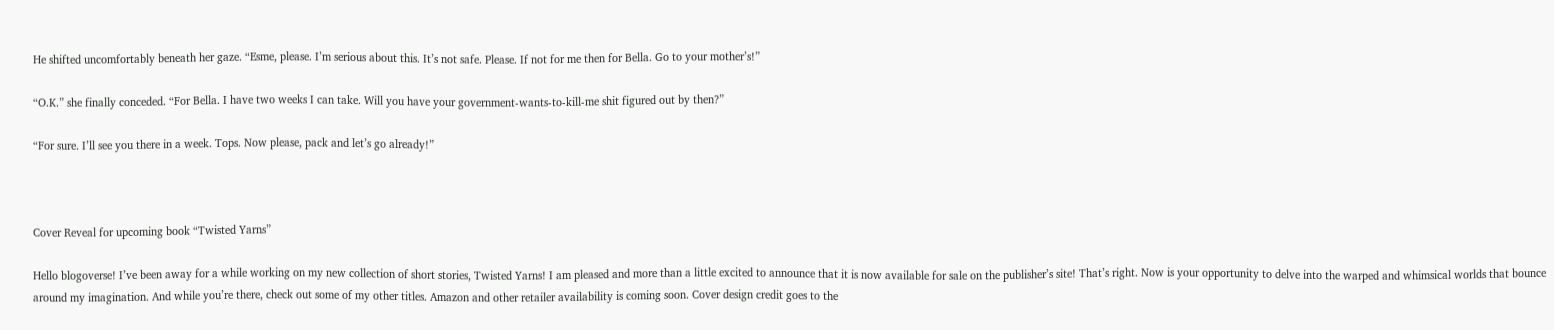He shifted uncomfortably beneath her gaze. “Esme, please. I’m serious about this. It’s not safe. Please. If not for me then for Bella. Go to your mother’s!”

“O.K.” she finally conceded. “For Bella. I have two weeks I can take. Will you have your government-wants-to-kill-me shit figured out by then?”

“For sure. I’ll see you there in a week. Tops. Now please, pack and let’s go already!”



Cover Reveal for upcoming book “Twisted Yarns”

Hello blogoverse! I’ve been away for a while working on my new collection of short stories, Twisted Yarns! I am pleased and more than a little excited to announce that it is now available for sale on the publisher’s site! That’s right. Now is your opportunity to delve into the warped and whimsical worlds that bounce around my imagination. And while you’re there, check out some of my other titles. Amazon and other retailer availability is coming soon. Cover design credit goes to the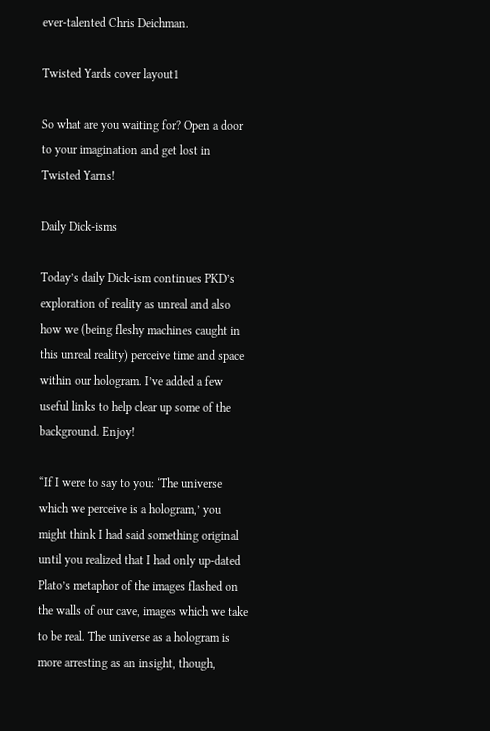ever-talented Chris Deichman.

Twisted Yards cover layout1

So what are you waiting for? Open a door to your imagination and get lost in Twisted Yarns!

Daily Dick-isms

Today’s daily Dick-ism continues PKD’s exploration of reality as unreal and also how we (being fleshy machines caught in this unreal reality) perceive time and space within our hologram. I’ve added a few useful links to help clear up some of the background. Enjoy!

“If I were to say to you: ‘The universe which we perceive is a hologram,’ you might think I had said something original until you realized that I had only up-dated Plato’s metaphor of the images flashed on the walls of our cave, images which we take to be real. The universe as a hologram is more arresting as an insight, though,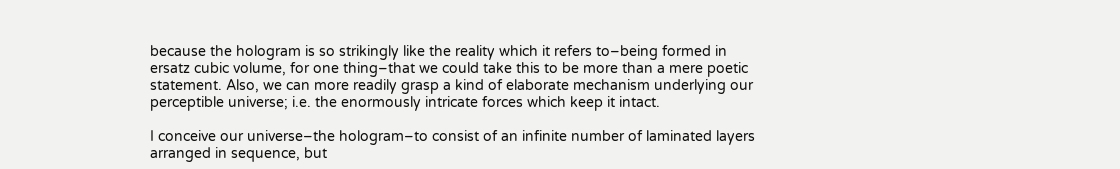because the hologram is so strikingly like the reality which it refers to–being formed in ersatz cubic volume, for one thing–that we could take this to be more than a mere poetic statement. Also, we can more readily grasp a kind of elaborate mechanism underlying our perceptible universe; i.e. the enormously intricate forces which keep it intact.

I conceive our universe–the hologram–to consist of an infinite number of laminated layers arranged in sequence, but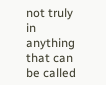not truly in anything that can be called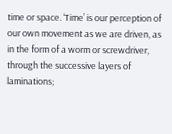time or space. ‘Time’ is our perception of our own movement as we are driven, as in the form of a worm or screwdriver, through the successive layers of laminations;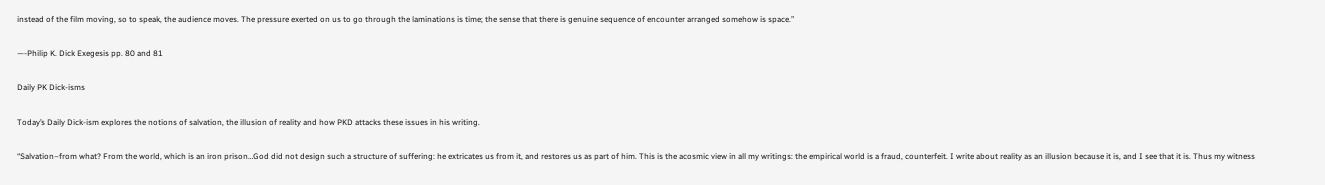instead of the film moving, so to speak, the audience moves. The pressure exerted on us to go through the laminations is time; the sense that there is genuine sequence of encounter arranged somehow is space.”

—-Philip K. Dick Exegesis pp. 80 and 81

Daily PK Dick-isms

Today’s Daily Dick-ism explores the notions of salvation, the illusion of reality and how PKD attacks these issues in his writing.

“Salvation–from what? From the world, which is an iron prison…God did not design such a structure of suffering: he extricates us from it, and restores us as part of him. This is the acosmic view in all my writings: the empirical world is a fraud, counterfeit. I write about reality as an illusion because it is, and I see that it is. Thus my witness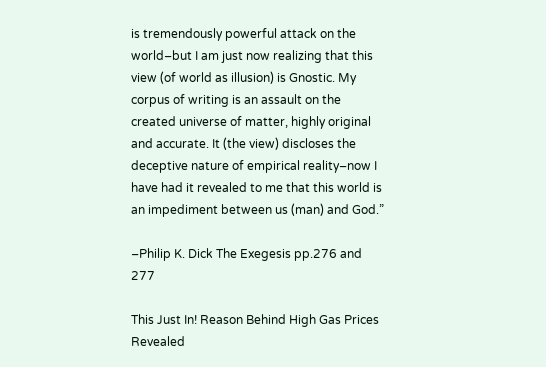is tremendously powerful attack on the world–but I am just now realizing that this view (of world as illusion) is Gnostic. My corpus of writing is an assault on the created universe of matter, highly original and accurate. It (the view) discloses the deceptive nature of empirical reality–now I have had it revealed to me that this world is an impediment between us (man) and God.”

–Philip K. Dick The Exegesis pp.276 and 277

This Just In! Reason Behind High Gas Prices Revealed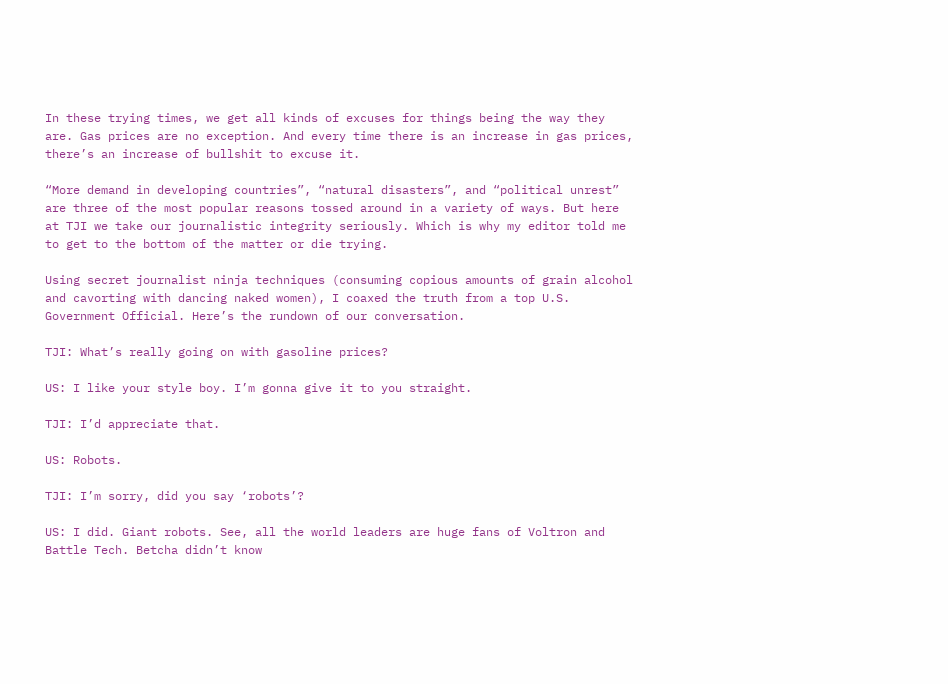In these trying times, we get all kinds of excuses for things being the way they are. Gas prices are no exception. And every time there is an increase in gas prices, there’s an increase of bullshit to excuse it.

“More demand in developing countries”, “natural disasters”, and “political unrest” are three of the most popular reasons tossed around in a variety of ways. But here at TJI we take our journalistic integrity seriously. Which is why my editor told me to get to the bottom of the matter or die trying.

Using secret journalist ninja techniques (consuming copious amounts of grain alcohol and cavorting with dancing naked women), I coaxed the truth from a top U.S. Government Official. Here’s the rundown of our conversation.

TJI: What’s really going on with gasoline prices?

US: I like your style boy. I’m gonna give it to you straight.

TJI: I’d appreciate that.

US: Robots.

TJI: I’m sorry, did you say ‘robots’?

US: I did. Giant robots. See, all the world leaders are huge fans of Voltron and Battle Tech. Betcha didn’t know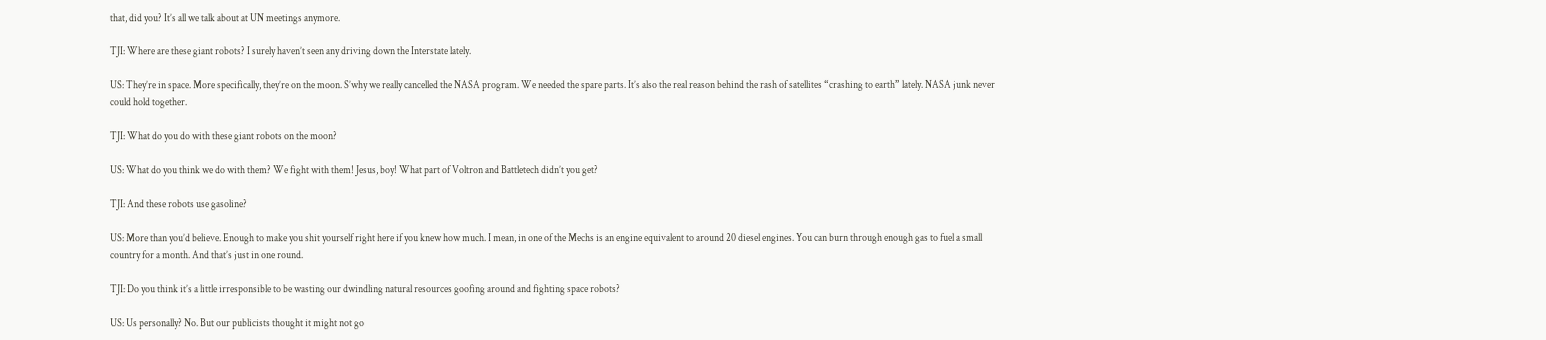that, did you? It’s all we talk about at UN meetings anymore.

TJI: Where are these giant robots? I surely haven’t seen any driving down the Interstate lately.

US: They’re in space. More specifically, they’re on the moon. S’why we really cancelled the NASA program. We needed the spare parts. It’s also the real reason behind the rash of satellites “crashing to earth” lately. NASA junk never could hold together.

TJI: What do you do with these giant robots on the moon?

US: What do you think we do with them? We fight with them! Jesus, boy! What part of Voltron and Battletech didn’t you get?

TJI: And these robots use gasoline?

US: More than you’d believe. Enough to make you shit yourself right here if you knew how much. I mean, in one of the Mechs is an engine equivalent to around 20 diesel engines. You can burn through enough gas to fuel a small country for a month. And that’s just in one round.

TJI: Do you think it’s a little irresponsible to be wasting our dwindling natural resources goofing around and fighting space robots?

US: Us personally? No. But our publicists thought it might not go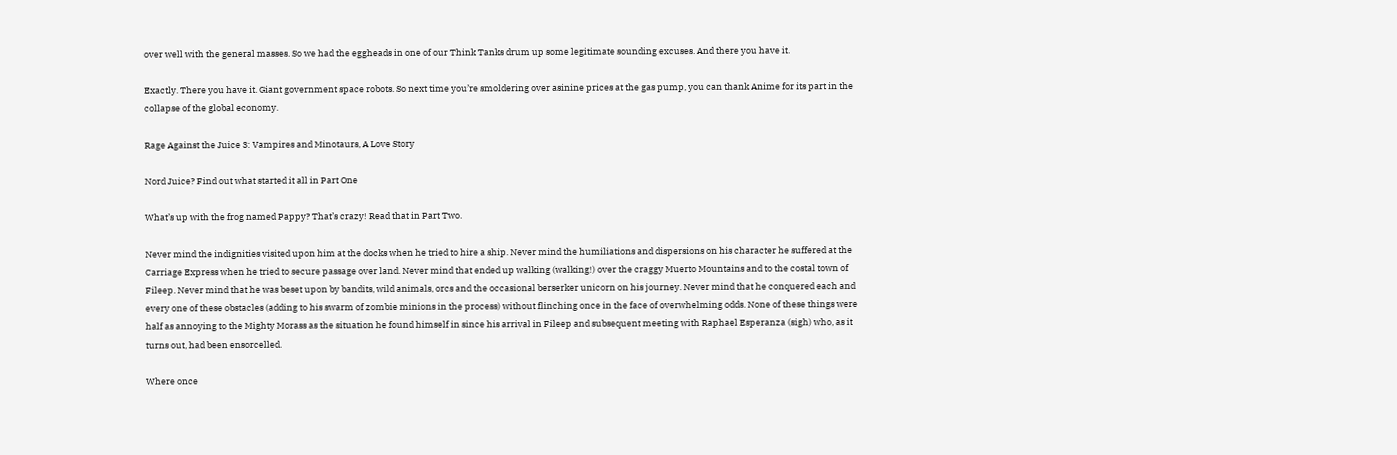over well with the general masses. So we had the eggheads in one of our Think Tanks drum up some legitimate sounding excuses. And there you have it.

Exactly. There you have it. Giant government space robots. So next time you’re smoldering over asinine prices at the gas pump, you can thank Anime for its part in the collapse of the global economy.

Rage Against the Juice 3: Vampires and Minotaurs, A Love Story

Nord Juice? Find out what started it all in Part One

What’s up with the frog named Pappy? That’s crazy! Read that in Part Two.

Never mind the indignities visited upon him at the docks when he tried to hire a ship. Never mind the humiliations and dispersions on his character he suffered at the Carriage Express when he tried to secure passage over land. Never mind that ended up walking (walking!) over the craggy Muerto Mountains and to the costal town of Fileep. Never mind that he was beset upon by bandits, wild animals, orcs and the occasional berserker unicorn on his journey. Never mind that he conquered each and every one of these obstacles (adding to his swarm of zombie minions in the process) without flinching once in the face of overwhelming odds. None of these things were half as annoying to the Mighty Morass as the situation he found himself in since his arrival in Fileep and subsequent meeting with Raphael Esperanza (sigh) who, as it turns out, had been ensorcelled.

Where once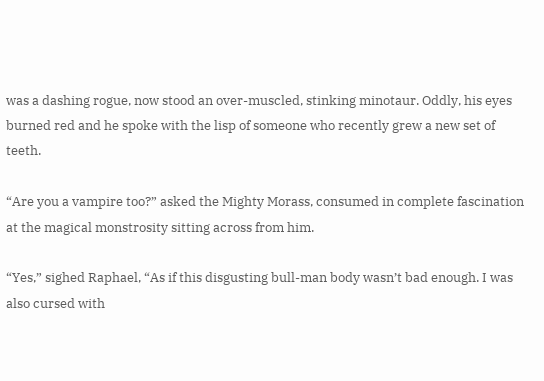was a dashing rogue, now stood an over-muscled, stinking minotaur. Oddly, his eyes burned red and he spoke with the lisp of someone who recently grew a new set of teeth.

“Are you a vampire too?” asked the Mighty Morass, consumed in complete fascination at the magical monstrosity sitting across from him.

“Yes,” sighed Raphael, “As if this disgusting bull-man body wasn’t bad enough. I was also cursed with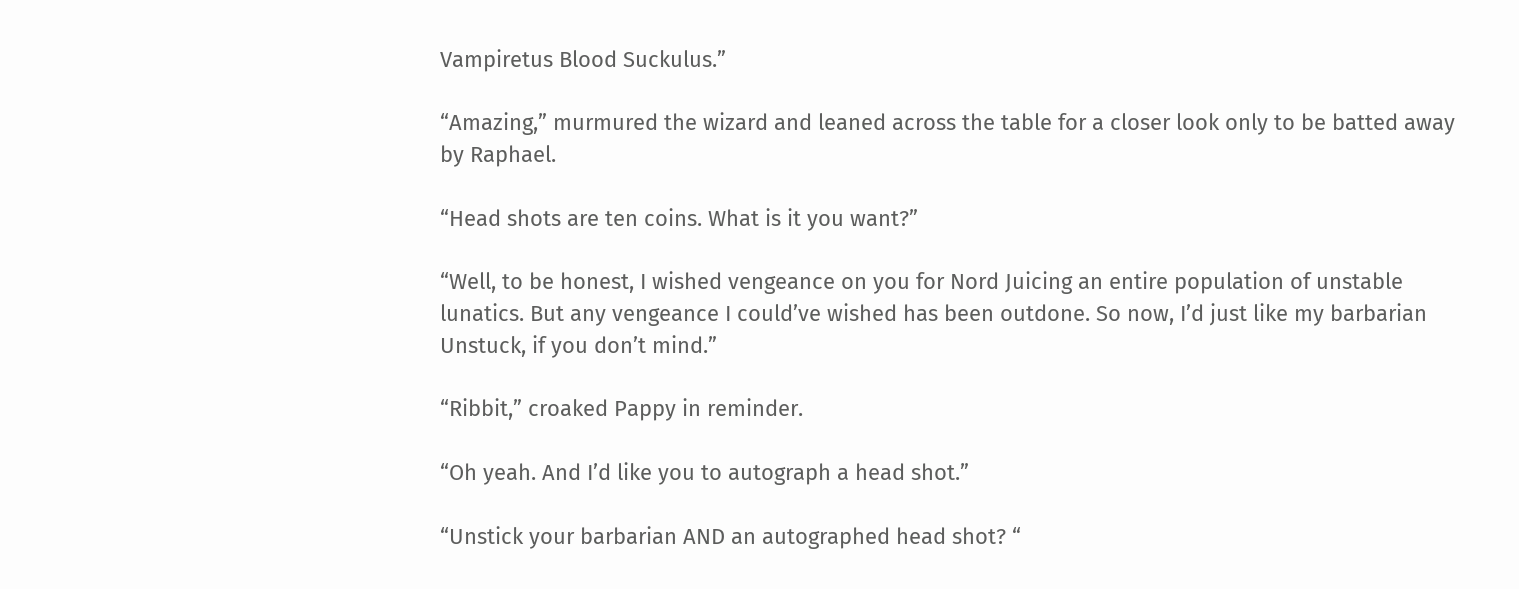Vampiretus Blood Suckulus.”

“Amazing,” murmured the wizard and leaned across the table for a closer look only to be batted away by Raphael.

“Head shots are ten coins. What is it you want?”

“Well, to be honest, I wished vengeance on you for Nord Juicing an entire population of unstable lunatics. But any vengeance I could’ve wished has been outdone. So now, I’d just like my barbarian Unstuck, if you don’t mind.”

“Ribbit,” croaked Pappy in reminder.

“Oh yeah. And I’d like you to autograph a head shot.”

“Unstick your barbarian AND an autographed head shot? “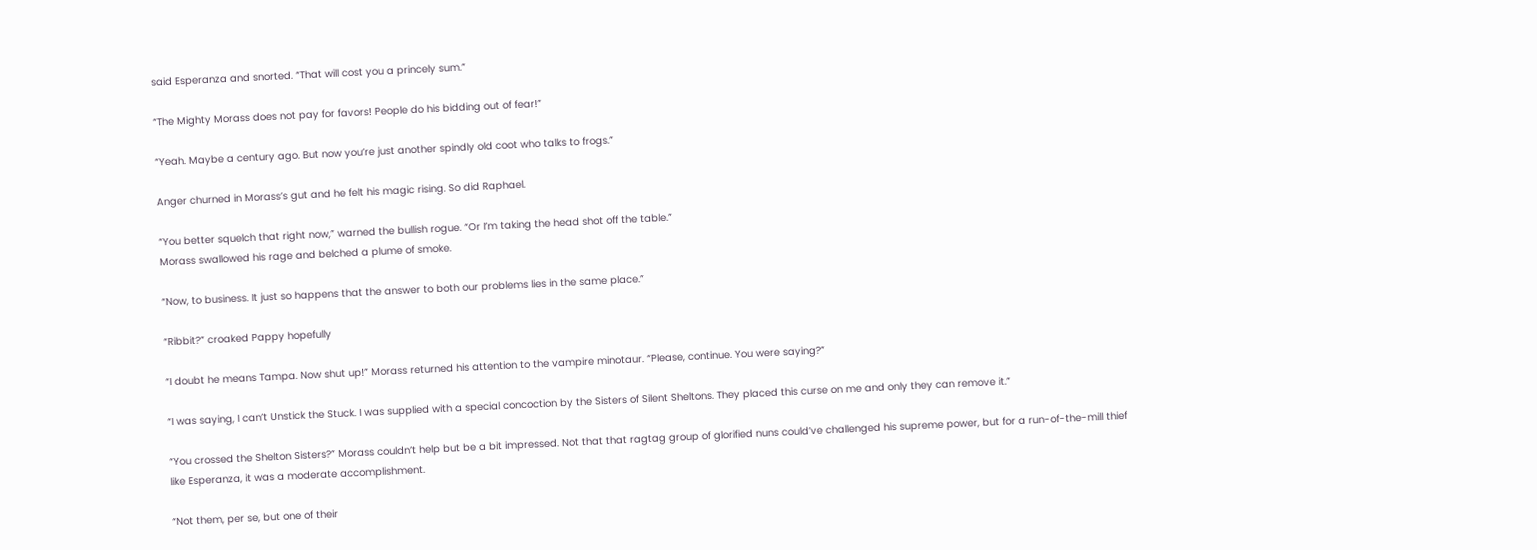said Esperanza and snorted. “That will cost you a princely sum.”

“The Mighty Morass does not pay for favors! People do his bidding out of fear!”

“Yeah. Maybe a century ago. But now you’re just another spindly old coot who talks to frogs.”

Anger churned in Morass’s gut and he felt his magic rising. So did Raphael.

“You better squelch that right now,” warned the bullish rogue. “Or I’m taking the head shot off the table.”
Morass swallowed his rage and belched a plume of smoke.

“Now, to business. It just so happens that the answer to both our problems lies in the same place.”

“Ribbit?” croaked Pappy hopefully

“I doubt he means Tampa. Now shut up!” Morass returned his attention to the vampire minotaur. “Please, continue. You were saying?”

“I was saying, I can’t Unstick the Stuck. I was supplied with a special concoction by the Sisters of Silent Sheltons. They placed this curse on me and only they can remove it.”

“You crossed the Shelton Sisters?” Morass couldn’t help but be a bit impressed. Not that that ragtag group of glorified nuns could’ve challenged his supreme power, but for a run-of-the-mill thief like Esperanza, it was a moderate accomplishment.

“Not them, per se, but one of their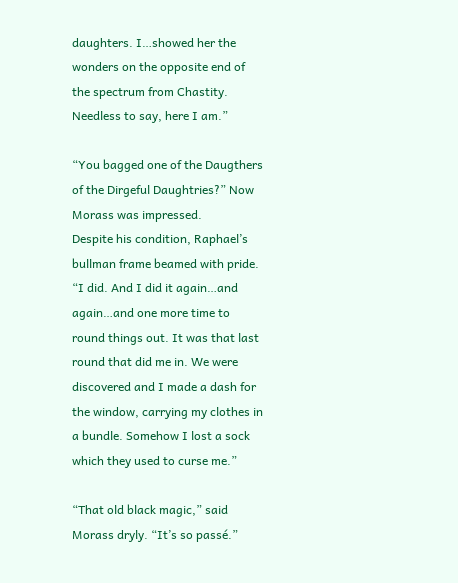daughters. I…showed her the wonders on the opposite end of the spectrum from Chastity. Needless to say, here I am.”

“You bagged one of the Daugthers of the Dirgeful Daughtries?” Now Morass was impressed.
Despite his condition, Raphael’s bullman frame beamed with pride. “I did. And I did it again…and again…and one more time to round things out. It was that last round that did me in. We were discovered and I made a dash for the window, carrying my clothes in a bundle. Somehow I lost a sock which they used to curse me.”

“That old black magic,” said Morass dryly. “It’s so passé.”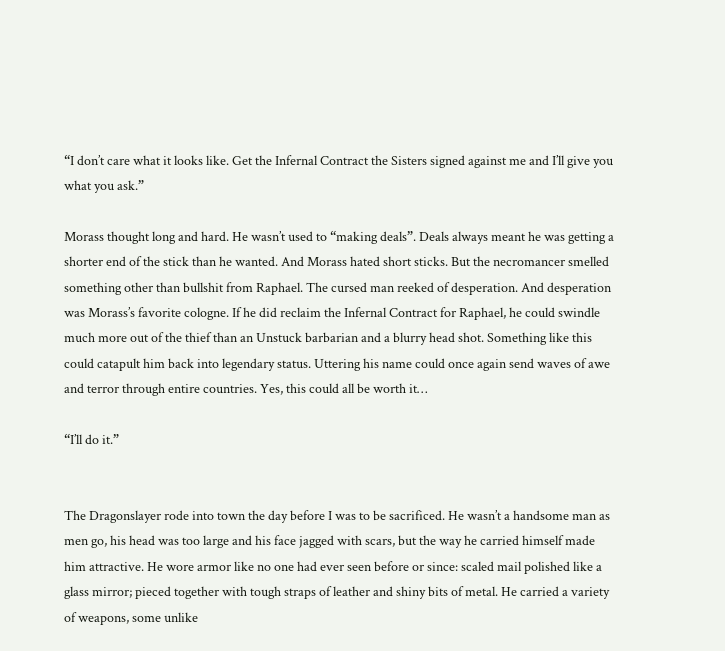“I don’t care what it looks like. Get the Infernal Contract the Sisters signed against me and I’ll give you what you ask.”

Morass thought long and hard. He wasn’t used to “making deals”. Deals always meant he was getting a shorter end of the stick than he wanted. And Morass hated short sticks. But the necromancer smelled something other than bullshit from Raphael. The cursed man reeked of desperation. And desperation was Morass’s favorite cologne. If he did reclaim the Infernal Contract for Raphael, he could swindle much more out of the thief than an Unstuck barbarian and a blurry head shot. Something like this could catapult him back into legendary status. Uttering his name could once again send waves of awe and terror through entire countries. Yes, this could all be worth it…

“I’ll do it.”


The Dragonslayer rode into town the day before I was to be sacrificed. He wasn’t a handsome man as men go, his head was too large and his face jagged with scars, but the way he carried himself made him attractive. He wore armor like no one had ever seen before or since: scaled mail polished like a glass mirror; pieced together with tough straps of leather and shiny bits of metal. He carried a variety of weapons, some unlike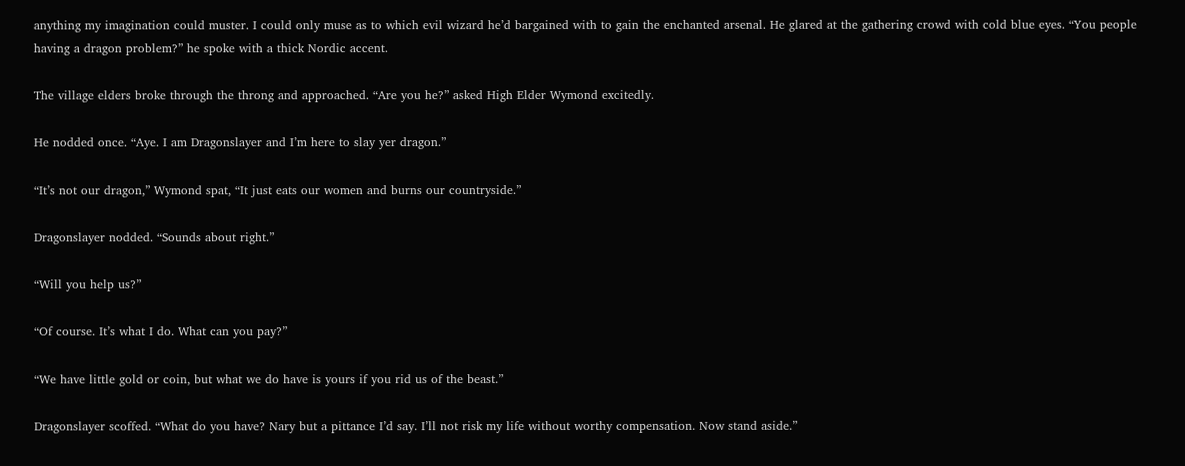anything my imagination could muster. I could only muse as to which evil wizard he’d bargained with to gain the enchanted arsenal. He glared at the gathering crowd with cold blue eyes. “You people having a dragon problem?” he spoke with a thick Nordic accent.

The village elders broke through the throng and approached. “Are you he?” asked High Elder Wymond excitedly.

He nodded once. “Aye. I am Dragonslayer and I’m here to slay yer dragon.”

“It’s not our dragon,” Wymond spat, “It just eats our women and burns our countryside.”

Dragonslayer nodded. “Sounds about right.”

“Will you help us?”

“Of course. It’s what I do. What can you pay?”

“We have little gold or coin, but what we do have is yours if you rid us of the beast.”

Dragonslayer scoffed. “What do you have? Nary but a pittance I’d say. I’ll not risk my life without worthy compensation. Now stand aside.”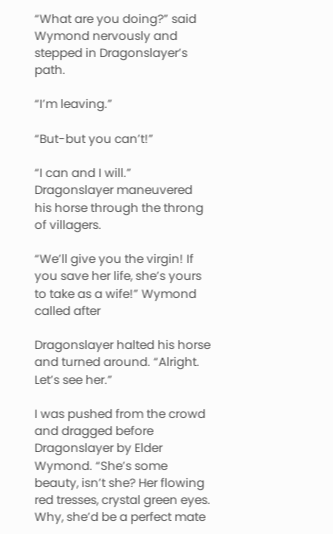“What are you doing?” said Wymond nervously and stepped in Dragonslayer’s path.

“I’m leaving.”

“But-but you can’t!”

“I can and I will.” Dragonslayer maneuvered his horse through the throng of villagers.

“We’ll give you the virgin! If you save her life, she’s yours to take as a wife!” Wymond called after

Dragonslayer halted his horse and turned around. “Alright. Let’s see her.”

I was pushed from the crowd and dragged before Dragonslayer by Elder Wymond. “She’s some beauty, isn’t she? Her flowing red tresses, crystal green eyes. Why, she’d be a perfect mate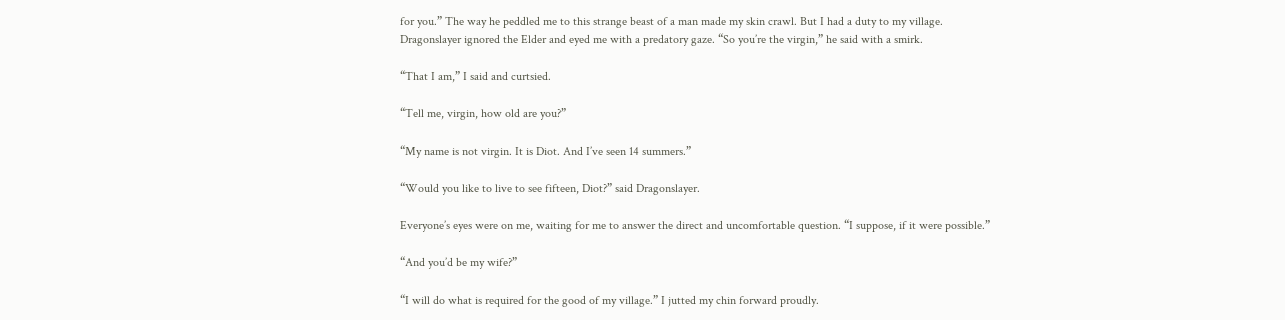for you.” The way he peddled me to this strange beast of a man made my skin crawl. But I had a duty to my village.
Dragonslayer ignored the Elder and eyed me with a predatory gaze. “So you’re the virgin,” he said with a smirk.

“That I am,” I said and curtsied.

“Tell me, virgin, how old are you?”

“My name is not virgin. It is Diot. And I’ve seen 14 summers.”

“Would you like to live to see fifteen, Diot?” said Dragonslayer.

Everyone’s eyes were on me, waiting for me to answer the direct and uncomfortable question. “I suppose, if it were possible.”

“And you’d be my wife?”

“I will do what is required for the good of my village.” I jutted my chin forward proudly.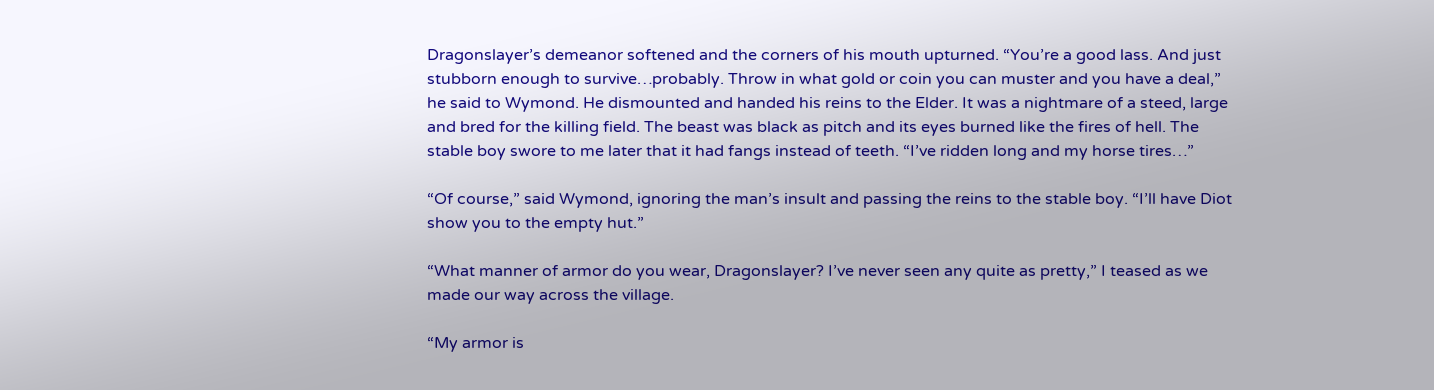Dragonslayer’s demeanor softened and the corners of his mouth upturned. “You’re a good lass. And just stubborn enough to survive…probably. Throw in what gold or coin you can muster and you have a deal,” he said to Wymond. He dismounted and handed his reins to the Elder. It was a nightmare of a steed, large and bred for the killing field. The beast was black as pitch and its eyes burned like the fires of hell. The stable boy swore to me later that it had fangs instead of teeth. “I’ve ridden long and my horse tires…”

“Of course,” said Wymond, ignoring the man’s insult and passing the reins to the stable boy. “I’ll have Diot show you to the empty hut.”

“What manner of armor do you wear, Dragonslayer? I’ve never seen any quite as pretty,” I teased as we made our way across the village.

“My armor is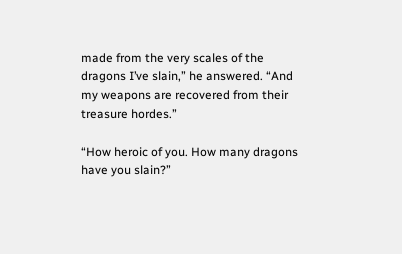made from the very scales of the dragons I’ve slain,” he answered. “And my weapons are recovered from their treasure hordes.”

“How heroic of you. How many dragons have you slain?”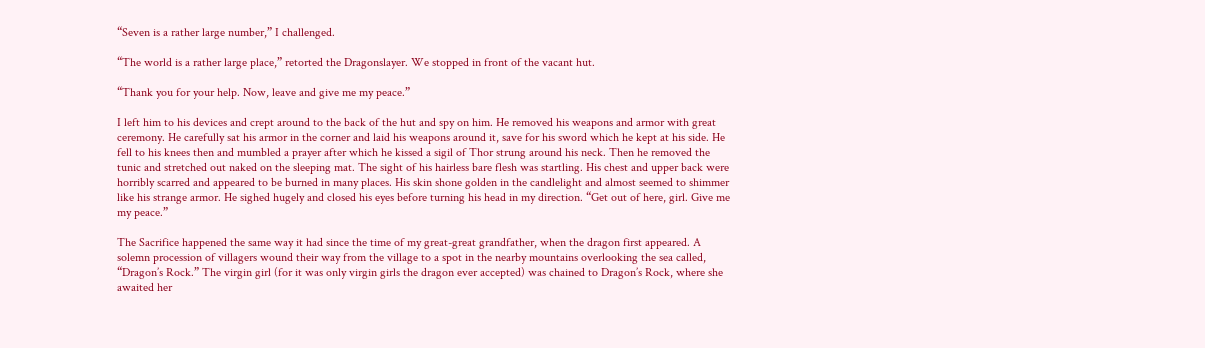“Seven is a rather large number,” I challenged.

“The world is a rather large place,” retorted the Dragonslayer. We stopped in front of the vacant hut.

“Thank you for your help. Now, leave and give me my peace.”

I left him to his devices and crept around to the back of the hut and spy on him. He removed his weapons and armor with great ceremony. He carefully sat his armor in the corner and laid his weapons around it, save for his sword which he kept at his side. He fell to his knees then and mumbled a prayer after which he kissed a sigil of Thor strung around his neck. Then he removed the tunic and stretched out naked on the sleeping mat. The sight of his hairless bare flesh was startling. His chest and upper back were horribly scarred and appeared to be burned in many places. His skin shone golden in the candlelight and almost seemed to shimmer like his strange armor. He sighed hugely and closed his eyes before turning his head in my direction. “Get out of here, girl. Give me my peace.”

The Sacrifice happened the same way it had since the time of my great-great grandfather, when the dragon first appeared. A solemn procession of villagers wound their way from the village to a spot in the nearby mountains overlooking the sea called, “Dragon’s Rock.” The virgin girl (for it was only virgin girls the dragon ever accepted) was chained to Dragon’s Rock, where she awaited her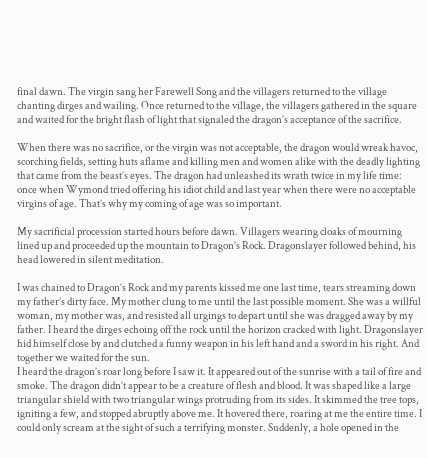final dawn. The virgin sang her Farewell Song and the villagers returned to the village chanting dirges and wailing. Once returned to the village, the villagers gathered in the square and waited for the bright flash of light that signaled the dragon’s acceptance of the sacrifice.

When there was no sacrifice, or the virgin was not acceptable, the dragon would wreak havoc, scorching fields, setting huts aflame and killing men and women alike with the deadly lighting that came from the beast’s eyes. The dragon had unleashed its wrath twice in my life time: once when Wymond tried offering his idiot child and last year when there were no acceptable virgins of age. That’s why my coming of age was so important.

My sacrificial procession started hours before dawn. Villagers wearing cloaks of mourning lined up and proceeded up the mountain to Dragon’s Rock. Dragonslayer followed behind, his head lowered in silent meditation.

I was chained to Dragon’s Rock and my parents kissed me one last time, tears streaming down my father’s dirty face. My mother clung to me until the last possible moment. She was a willful woman, my mother was, and resisted all urgings to depart until she was dragged away by my father. I heard the dirges echoing off the rock until the horizon cracked with light. Dragonslayer hid himself close by and clutched a funny weapon in his left hand and a sword in his right. And together we waited for the sun.
I heard the dragon’s roar long before I saw it. It appeared out of the sunrise with a tail of fire and smoke. The dragon didn’t appear to be a creature of flesh and blood. It was shaped like a large triangular shield with two triangular wings protruding from its sides. It skimmed the tree tops, igniting a few, and stopped abruptly above me. It hovered there, roaring at me the entire time. I could only scream at the sight of such a terrifying monster. Suddenly, a hole opened in the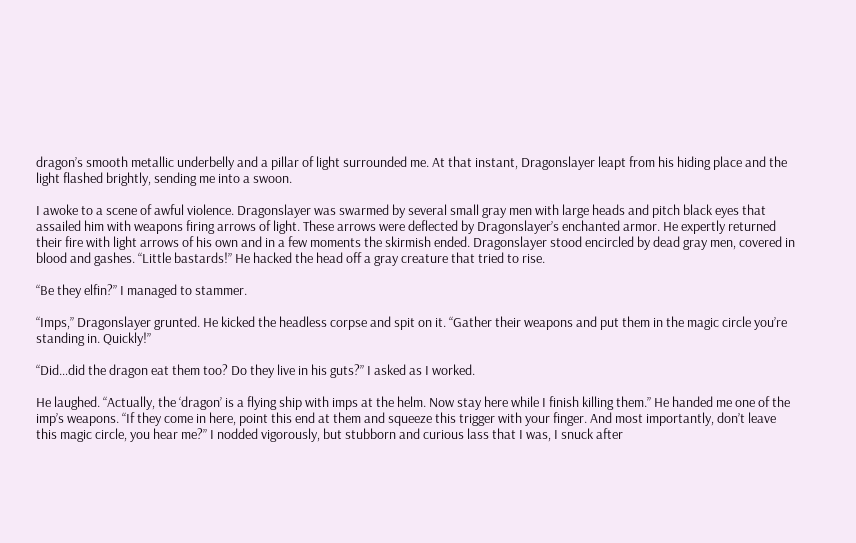dragon’s smooth metallic underbelly and a pillar of light surrounded me. At that instant, Dragonslayer leapt from his hiding place and the light flashed brightly, sending me into a swoon.

I awoke to a scene of awful violence. Dragonslayer was swarmed by several small gray men with large heads and pitch black eyes that assailed him with weapons firing arrows of light. These arrows were deflected by Dragonslayer’s enchanted armor. He expertly returned their fire with light arrows of his own and in a few moments the skirmish ended. Dragonslayer stood encircled by dead gray men, covered in blood and gashes. “Little bastards!” He hacked the head off a gray creature that tried to rise.

“Be they elfin?” I managed to stammer.

“Imps,” Dragonslayer grunted. He kicked the headless corpse and spit on it. “Gather their weapons and put them in the magic circle you’re standing in. Quickly!”

“Did…did the dragon eat them too? Do they live in his guts?” I asked as I worked.

He laughed. “Actually, the ‘dragon’ is a flying ship with imps at the helm. Now stay here while I finish killing them.” He handed me one of the imp’s weapons. “If they come in here, point this end at them and squeeze this trigger with your finger. And most importantly, don’t leave this magic circle, you hear me?” I nodded vigorously, but stubborn and curious lass that I was, I snuck after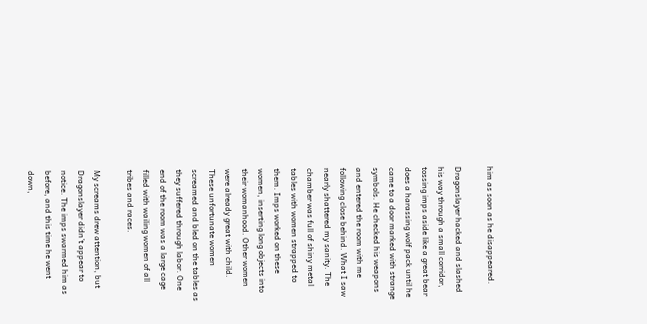him as soon as he disappeared.

Dragonslayer hacked and slashed his way through a small corridor, tossing imps aside like a great bear does a harassing wolf pack until he came to a door marked with strange symbols. He checked his weapons and entered the room with me following close behind. What I saw nearly shattered my sanity. The chamber was full of shiny metal tables with women strapped to them. Imps worked on these women, inserting long objects into their womanhood. Other women were already great with child. These unfortunate women screamed and bled on the tables as they suffered through labor. One end of the room was a large cage filled with wailing women of all tribes and races.

My screams drew attention, but Dragonslayer didn’t appear to notice. The imps swarmed him as before, and this time he went down,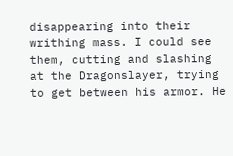disappearing into their writhing mass. I could see them, cutting and slashing at the Dragonslayer, trying to get between his armor. He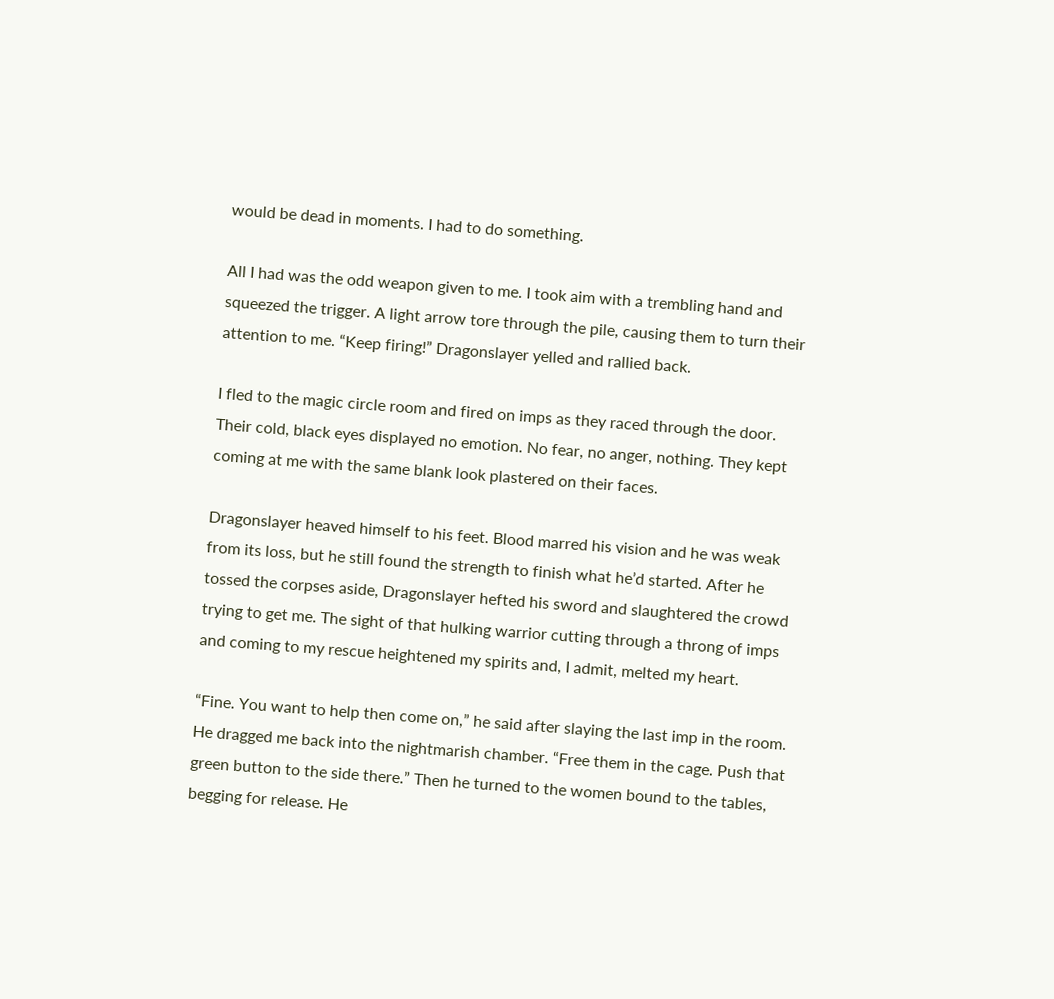would be dead in moments. I had to do something.

All I had was the odd weapon given to me. I took aim with a trembling hand and squeezed the trigger. A light arrow tore through the pile, causing them to turn their attention to me. “Keep firing!” Dragonslayer yelled and rallied back.

I fled to the magic circle room and fired on imps as they raced through the door. Their cold, black eyes displayed no emotion. No fear, no anger, nothing. They kept coming at me with the same blank look plastered on their faces.

Dragonslayer heaved himself to his feet. Blood marred his vision and he was weak from its loss, but he still found the strength to finish what he’d started. After he tossed the corpses aside, Dragonslayer hefted his sword and slaughtered the crowd trying to get me. The sight of that hulking warrior cutting through a throng of imps and coming to my rescue heightened my spirits and, I admit, melted my heart.

“Fine. You want to help then come on,” he said after slaying the last imp in the room. He dragged me back into the nightmarish chamber. “Free them in the cage. Push that green button to the side there.” Then he turned to the women bound to the tables, begging for release. He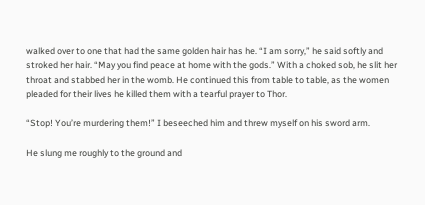walked over to one that had the same golden hair has he. “I am sorry,” he said softly and stroked her hair. “May you find peace at home with the gods.” With a choked sob, he slit her throat and stabbed her in the womb. He continued this from table to table, as the women pleaded for their lives he killed them with a tearful prayer to Thor.

“Stop! You’re murdering them!” I beseeched him and threw myself on his sword arm.

He slung me roughly to the ground and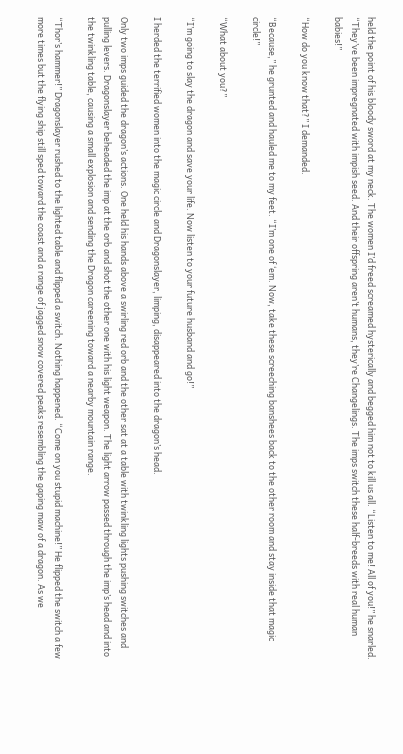held the point of his bloody sword at my neck. The women I’d freed screamed hysterically and begged him not to kill us all. “Listen to me! All of you!” he snarled. “They’ve been impregnated with impish seed. And their offspring aren’t humans, they’re Changelings. The imps switch these half-breeds with real human babies!”

“How do you know that?” I demanded.

“Because,” he grunted and hauled me to my feet. “I’m one of ‘em. Now, take these screeching banshees back to the other room and stay inside that magic circle!”

“What about you?”

“I’m going to slay the dragon and save your life. Now listen to your future husband and go!”

I herded the terrified women into the magic circle and Dragonslayer, limping, disappeared into the dragon’s head.

Only two imps guided the dragon’s actions. One held his hands above a swirling red orb and the other sat at a table with twinkling lights pushing switches and pulling levers. Dragonslayer beheaded the imp at the orb and shot the other one with his light weapon. The light arrow passed through the imp’s head and into the twinkling table, causing a small explosion and sending the Dragon careening toward a nearby mountain range.

“Thor’s hammer!” Dragonslayer rushed to the lighted table and flipped a switch. Nothing happened. “Come on you stupid machine!” He flipped the switch a few more times but the flying ship still sped toward the coast and a range of jagged snow covered peaks resembling the gaping maw of a dragon. As we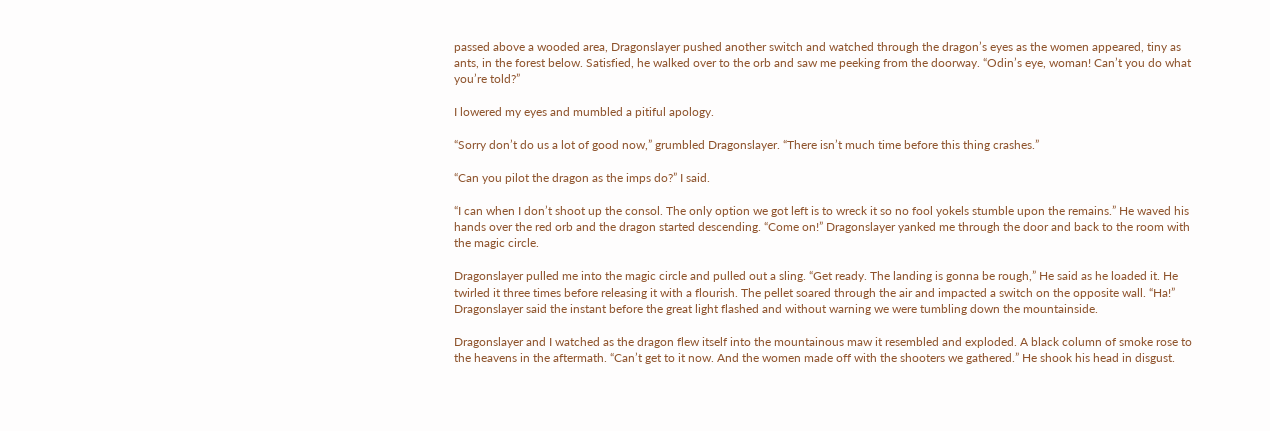passed above a wooded area, Dragonslayer pushed another switch and watched through the dragon’s eyes as the women appeared, tiny as ants, in the forest below. Satisfied, he walked over to the orb and saw me peeking from the doorway. “Odin’s eye, woman! Can’t you do what you’re told?”

I lowered my eyes and mumbled a pitiful apology.

“Sorry don’t do us a lot of good now,” grumbled Dragonslayer. “There isn’t much time before this thing crashes.”

“Can you pilot the dragon as the imps do?” I said.

“I can when I don’t shoot up the consol. The only option we got left is to wreck it so no fool yokels stumble upon the remains.” He waved his hands over the red orb and the dragon started descending. “Come on!” Dragonslayer yanked me through the door and back to the room with the magic circle.

Dragonslayer pulled me into the magic circle and pulled out a sling. “Get ready. The landing is gonna be rough,” He said as he loaded it. He twirled it three times before releasing it with a flourish. The pellet soared through the air and impacted a switch on the opposite wall. “Ha!” Dragonslayer said the instant before the great light flashed and without warning we were tumbling down the mountainside.

Dragonslayer and I watched as the dragon flew itself into the mountainous maw it resembled and exploded. A black column of smoke rose to the heavens in the aftermath. “Can’t get to it now. And the women made off with the shooters we gathered.” He shook his head in disgust.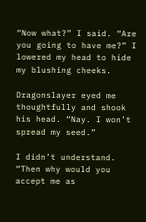“Now what?” I said. “Are you going to have me?” I lowered my head to hide my blushing cheeks.

Dragonslayer eyed me thoughtfully and shook his head. “Nay. I won’t spread my seed.”

I didn’t understand. “Then why would you accept me as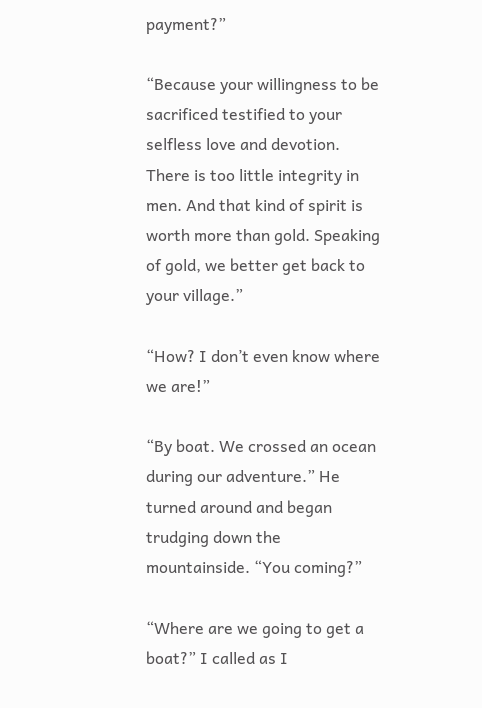payment?”

“Because your willingness to be sacrificed testified to your selfless love and devotion. There is too little integrity in men. And that kind of spirit is worth more than gold. Speaking of gold, we better get back to your village.”

“How? I don’t even know where we are!”

“By boat. We crossed an ocean during our adventure.” He turned around and began trudging down the mountainside. “You coming?”

“Where are we going to get a boat?” I called as I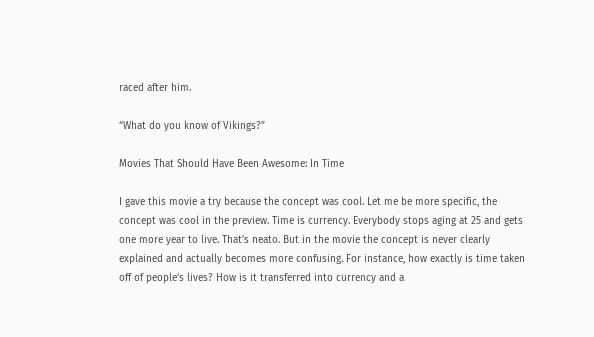raced after him.

“What do you know of Vikings?”

Movies That Should Have Been Awesome: In Time

I gave this movie a try because the concept was cool. Let me be more specific, the concept was cool in the preview. Time is currency. Everybody stops aging at 25 and gets one more year to live. That’s neato. But in the movie the concept is never clearly explained and actually becomes more confusing. For instance, how exactly is time taken off of people’s lives? How is it transferred into currency and a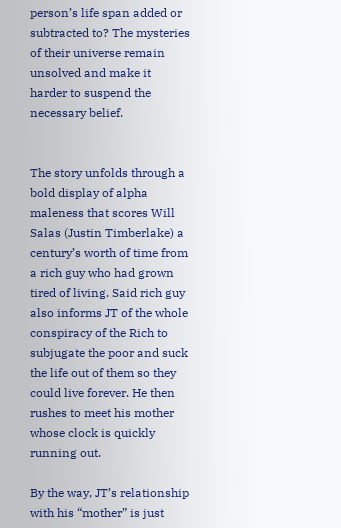person’s life span added or subtracted to? The mysteries of their universe remain unsolved and make it harder to suspend the necessary belief.


The story unfolds through a bold display of alpha maleness that scores Will Salas (Justin Timberlake) a century’s worth of time from a rich guy who had grown tired of living. Said rich guy also informs JT of the whole conspiracy of the Rich to subjugate the poor and suck the life out of them so they could live forever. He then rushes to meet his mother whose clock is quickly running out.

By the way, JT’s relationship with his “mother” is just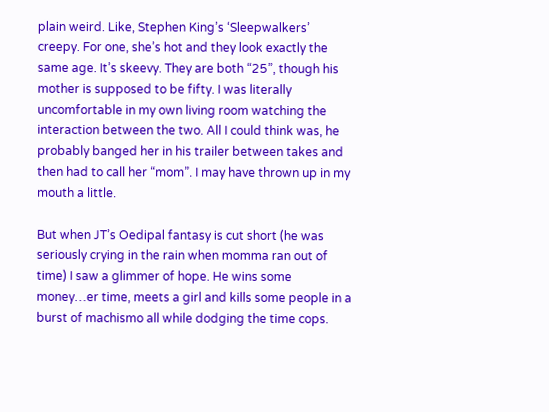plain weird. Like, Stephen King’s ‘Sleepwalkers’ creepy. For one, she’s hot and they look exactly the same age. It’s skeevy. They are both “25”, though his mother is supposed to be fifty. I was literally uncomfortable in my own living room watching the interaction between the two. All I could think was, he probably banged her in his trailer between takes and then had to call her “mom”. I may have thrown up in my mouth a little.

But when JT’s Oedipal fantasy is cut short (he was seriously crying in the rain when momma ran out of time) I saw a glimmer of hope. He wins some money…er time, meets a girl and kills some people in a burst of machismo all while dodging the time cops.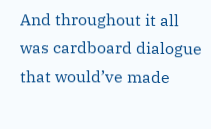And throughout it all was cardboard dialogue that would’ve made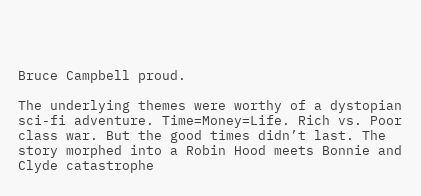Bruce Campbell proud.

The underlying themes were worthy of a dystopian sci-fi adventure. Time=Money=Life. Rich vs. Poor class war. But the good times didn’t last. The story morphed into a Robin Hood meets Bonnie and Clyde catastrophe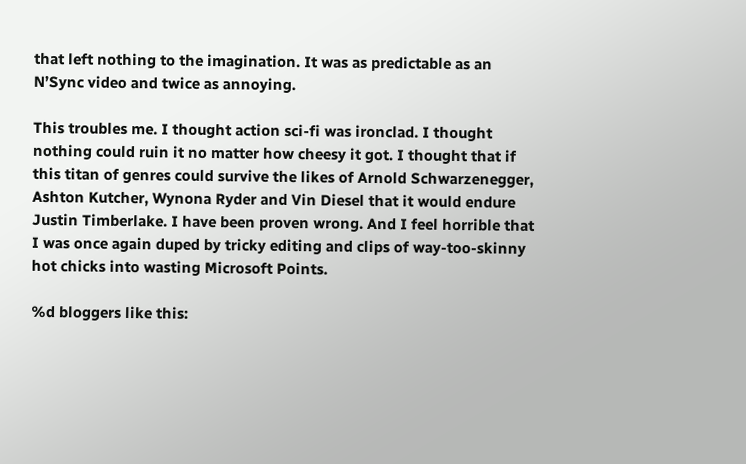that left nothing to the imagination. It was as predictable as an N’Sync video and twice as annoying.

This troubles me. I thought action sci-fi was ironclad. I thought nothing could ruin it no matter how cheesy it got. I thought that if this titan of genres could survive the likes of Arnold Schwarzenegger, Ashton Kutcher, Wynona Ryder and Vin Diesel that it would endure Justin Timberlake. I have been proven wrong. And I feel horrible that I was once again duped by tricky editing and clips of way-too-skinny hot chicks into wasting Microsoft Points.

%d bloggers like this: